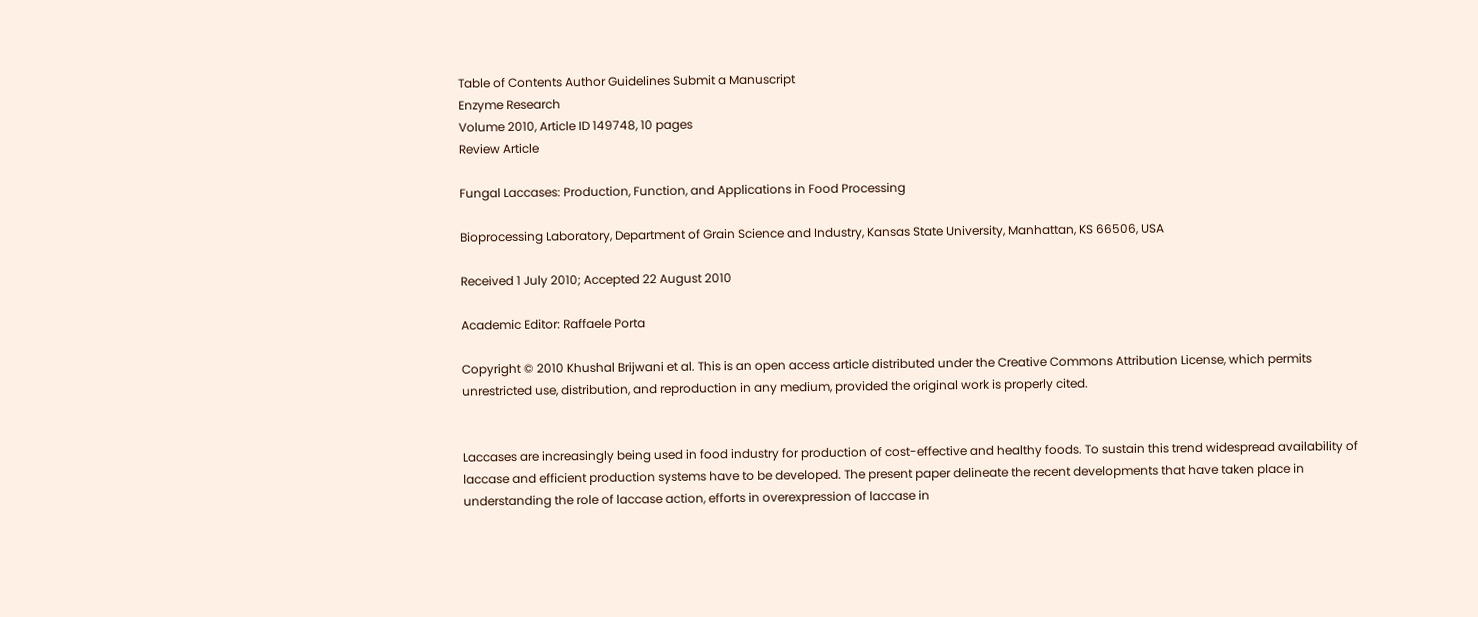Table of Contents Author Guidelines Submit a Manuscript
Enzyme Research
Volume 2010, Article ID 149748, 10 pages
Review Article

Fungal Laccases: Production, Function, and Applications in Food Processing

Bioprocessing Laboratory, Department of Grain Science and Industry, Kansas State University, Manhattan, KS 66506, USA

Received 1 July 2010; Accepted 22 August 2010

Academic Editor: Raffaele Porta

Copyright © 2010 Khushal Brijwani et al. This is an open access article distributed under the Creative Commons Attribution License, which permits unrestricted use, distribution, and reproduction in any medium, provided the original work is properly cited.


Laccases are increasingly being used in food industry for production of cost-effective and healthy foods. To sustain this trend widespread availability of laccase and efficient production systems have to be developed. The present paper delineate the recent developments that have taken place in understanding the role of laccase action, efforts in overexpression of laccase in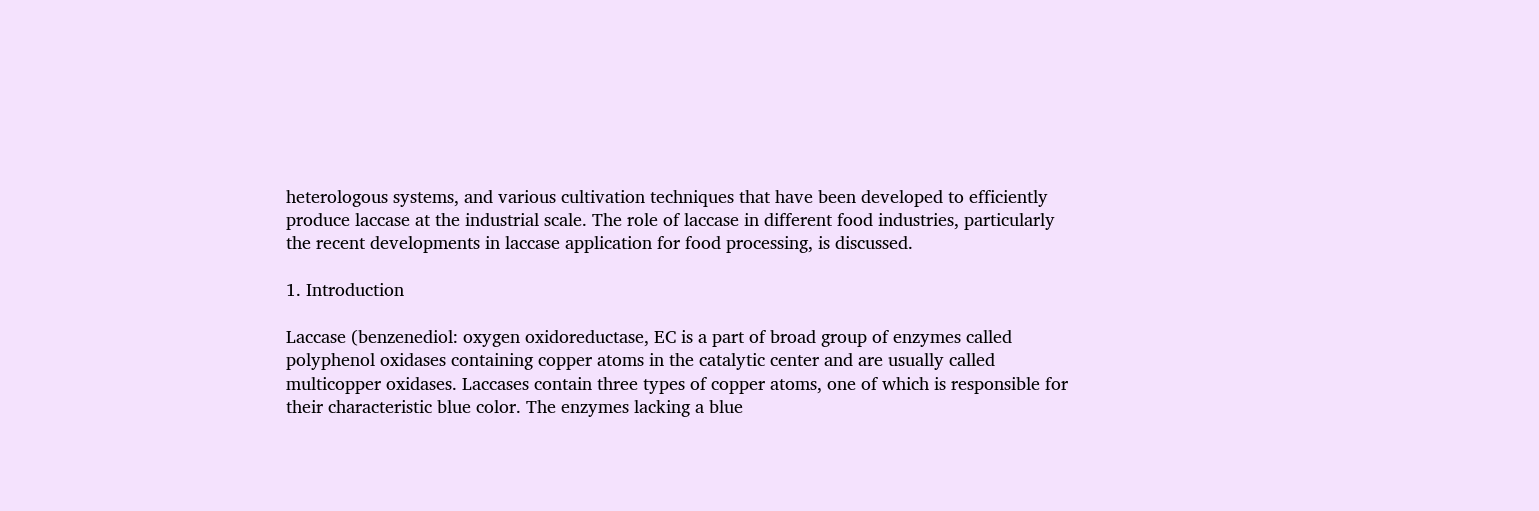heterologous systems, and various cultivation techniques that have been developed to efficiently produce laccase at the industrial scale. The role of laccase in different food industries, particularly the recent developments in laccase application for food processing, is discussed.

1. Introduction

Laccase (benzenediol: oxygen oxidoreductase, EC is a part of broad group of enzymes called polyphenol oxidases containing copper atoms in the catalytic center and are usually called multicopper oxidases. Laccases contain three types of copper atoms, one of which is responsible for their characteristic blue color. The enzymes lacking a blue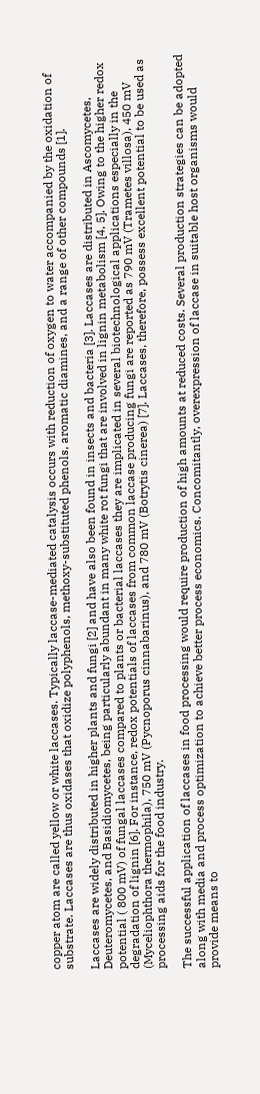copper atom are called yellow or white laccases. Typically laccase-mediated catalysis occurs with reduction of oxygen to water accompanied by the oxidation of substrate. Laccases are thus oxidases that oxidize polyphenols, methoxy-substituted phenols, aromatic diamines, and a range of other compounds [1].

Laccases are widely distributed in higher plants and fungi [2] and have also been found in insects and bacteria [3]. Laccases are distributed in Ascomycetes, Deuteromycetes, and Basidiomycetes, being particularly abundant in many white rot fungi that are involved in lignin metabolism [4, 5]. Owing to the higher redox potential ( 800 mV) of fungal laccases compared to plants or bacterial laccases they are implicated in several biotechnological applications especially in the degradation of lignin [6]. For instance, redox potentials of laccases from common laccase producing fungi are reported as 790 mV (Trametes villosa), 450 mV (Myceliophthora thermophila), 750 mV (Pycnoporus cinnabarinus), and 780 mV (Botrytis cinerea) [7]. Laccases, therefore, possess excellent potential to be used as processing aids for the food industry.

The successful application of laccases in food processing would require production of high amounts at reduced costs. Several production strategies can be adopted along with media and process optimization to achieve better process economics. Concomitantly, overexpression of laccase in suitable host organisms would provide means to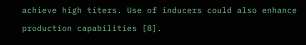achieve high titers. Use of inducers could also enhance production capabilities [8].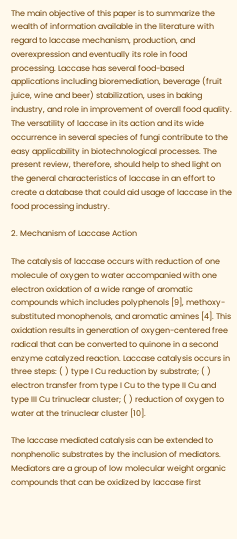The main objective of this paper is to summarize the wealth of information available in the literature with regard to laccase mechanism, production, and overexpression and eventually its role in food processing. Laccase has several food-based applications including bioremediation, beverage (fruit juice, wine and beer) stabilization, uses in baking industry, and role in improvement of overall food quality. The versatility of laccase in its action and its wide occurrence in several species of fungi contribute to the easy applicability in biotechnological processes. The present review, therefore, should help to shed light on the general characteristics of laccase in an effort to create a database that could aid usage of laccase in the food processing industry.

2. Mechanism of Laccase Action

The catalysis of laccase occurs with reduction of one molecule of oxygen to water accompanied with one electron oxidation of a wide range of aromatic compounds which includes polyphenols [9], methoxy-substituted monophenols, and aromatic amines [4]. This oxidation results in generation of oxygen-centered free radical that can be converted to quinone in a second enzyme catalyzed reaction. Laccase catalysis occurs in three steps: ( ) type I Cu reduction by substrate; ( ) electron transfer from type I Cu to the type II Cu and type III Cu trinuclear cluster; ( ) reduction of oxygen to water at the trinuclear cluster [10].

The laccase mediated catalysis can be extended to nonphenolic substrates by the inclusion of mediators. Mediators are a group of low molecular weight organic compounds that can be oxidized by laccase first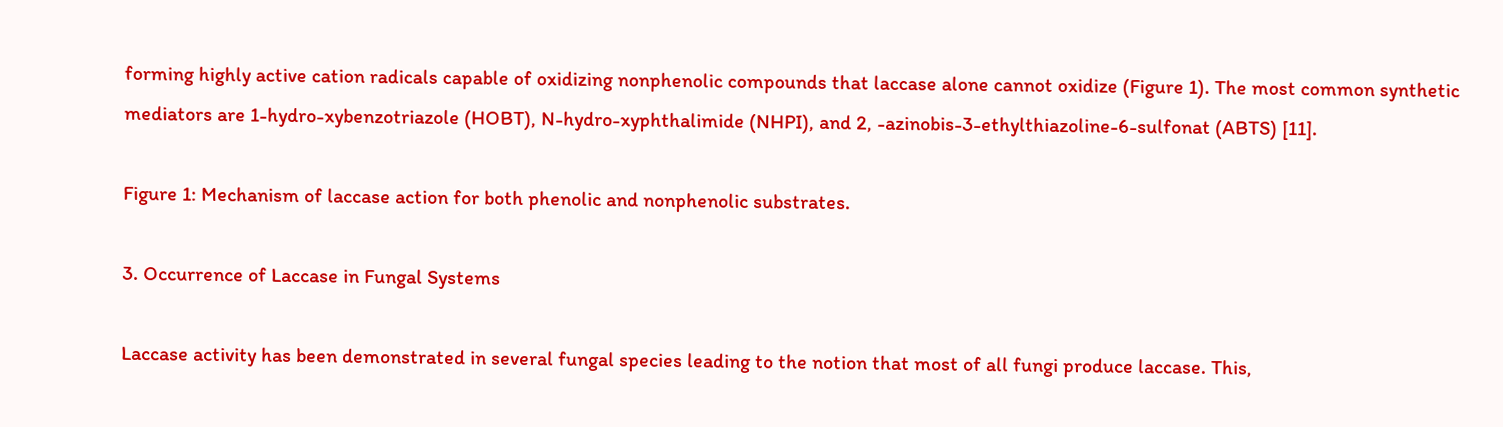forming highly active cation radicals capable of oxidizing nonphenolic compounds that laccase alone cannot oxidize (Figure 1). The most common synthetic mediators are 1-hydro-xybenzotriazole (HOBT), N-hydro-xyphthalimide (NHPI), and 2, -azinobis-3-ethylthiazoline-6-sulfonat (ABTS) [11].

Figure 1: Mechanism of laccase action for both phenolic and nonphenolic substrates.

3. Occurrence of Laccase in Fungal Systems

Laccase activity has been demonstrated in several fungal species leading to the notion that most of all fungi produce laccase. This,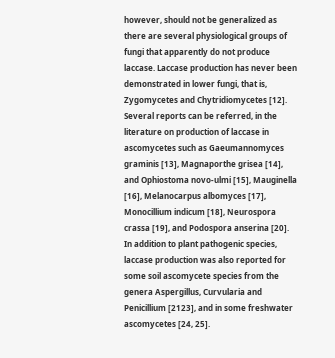however, should not be generalized as there are several physiological groups of fungi that apparently do not produce laccase. Laccase production has never been demonstrated in lower fungi, that is, Zygomycetes and Chytridiomycetes [12]. Several reports can be referred, in the literature on production of laccase in ascomycetes such as Gaeumannomyces graminis [13], Magnaporthe grisea [14], and Ophiostoma novo-ulmi [15], Mauginella [16], Melanocarpus albomyces [17], Monocillium indicum [18], Neurospora crassa [19], and Podospora anserina [20]. In addition to plant pathogenic species, laccase production was also reported for some soil ascomycete species from the genera Aspergillus, Curvularia and Penicillium [2123], and in some freshwater ascomycetes [24, 25].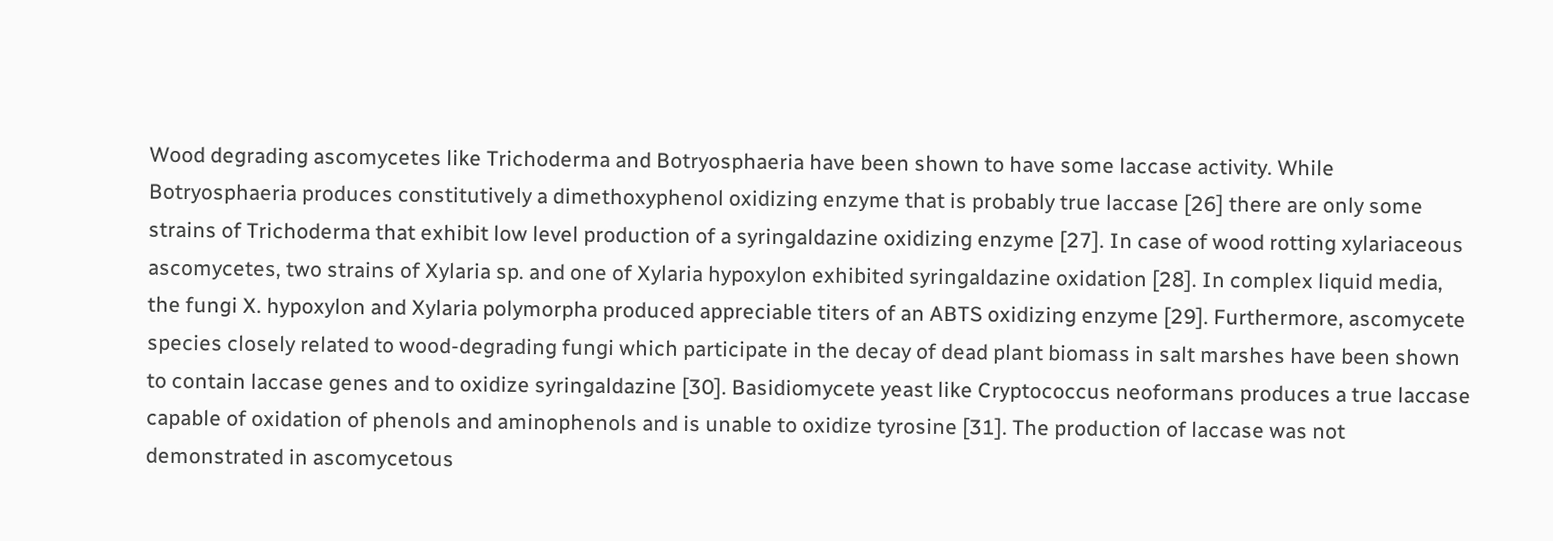Wood degrading ascomycetes like Trichoderma and Botryosphaeria have been shown to have some laccase activity. While Botryosphaeria produces constitutively a dimethoxyphenol oxidizing enzyme that is probably true laccase [26] there are only some strains of Trichoderma that exhibit low level production of a syringaldazine oxidizing enzyme [27]. In case of wood rotting xylariaceous ascomycetes, two strains of Xylaria sp. and one of Xylaria hypoxylon exhibited syringaldazine oxidation [28]. In complex liquid media, the fungi X. hypoxylon and Xylaria polymorpha produced appreciable titers of an ABTS oxidizing enzyme [29]. Furthermore, ascomycete species closely related to wood-degrading fungi which participate in the decay of dead plant biomass in salt marshes have been shown to contain laccase genes and to oxidize syringaldazine [30]. Basidiomycete yeast like Cryptococcus neoformans produces a true laccase capable of oxidation of phenols and aminophenols and is unable to oxidize tyrosine [31]. The production of laccase was not demonstrated in ascomycetous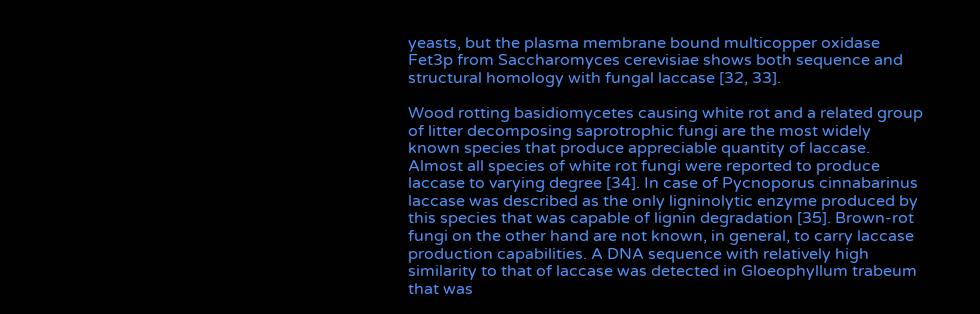yeasts, but the plasma membrane bound multicopper oxidase Fet3p from Saccharomyces cerevisiae shows both sequence and structural homology with fungal laccase [32, 33].

Wood rotting basidiomycetes causing white rot and a related group of litter decomposing saprotrophic fungi are the most widely known species that produce appreciable quantity of laccase. Almost all species of white rot fungi were reported to produce laccase to varying degree [34]. In case of Pycnoporus cinnabarinus laccase was described as the only ligninolytic enzyme produced by this species that was capable of lignin degradation [35]. Brown-rot fungi on the other hand are not known, in general, to carry laccase production capabilities. A DNA sequence with relatively high similarity to that of laccase was detected in Gloeophyllum trabeum that was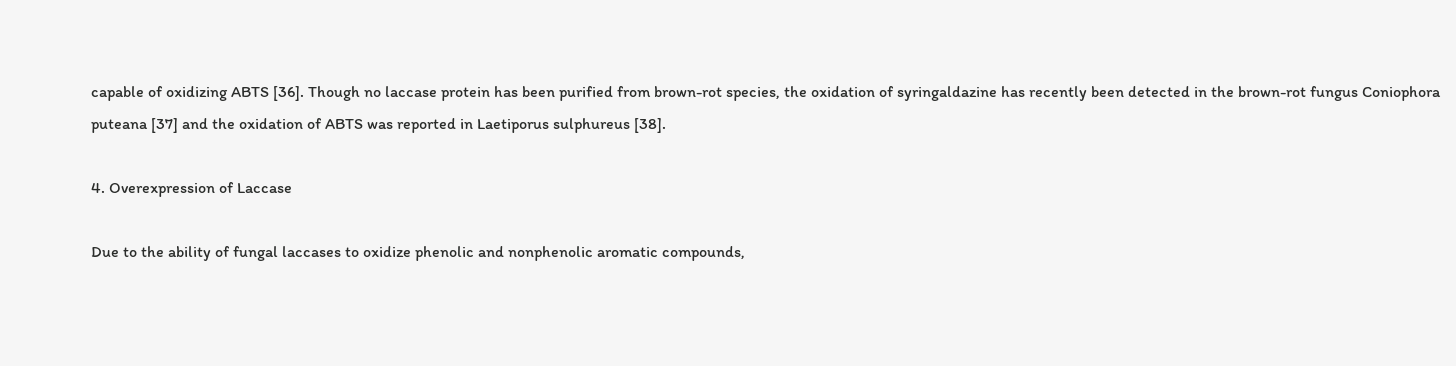capable of oxidizing ABTS [36]. Though no laccase protein has been purified from brown-rot species, the oxidation of syringaldazine has recently been detected in the brown-rot fungus Coniophora puteana [37] and the oxidation of ABTS was reported in Laetiporus sulphureus [38].

4. Overexpression of Laccase

Due to the ability of fungal laccases to oxidize phenolic and nonphenolic aromatic compounds,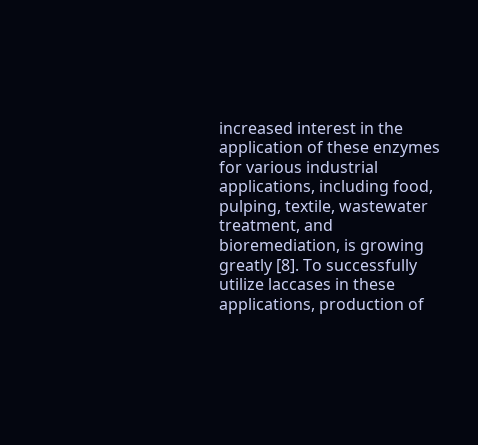increased interest in the application of these enzymes for various industrial applications, including food, pulping, textile, wastewater treatment, and bioremediation, is growing greatly [8]. To successfully utilize laccases in these applications, production of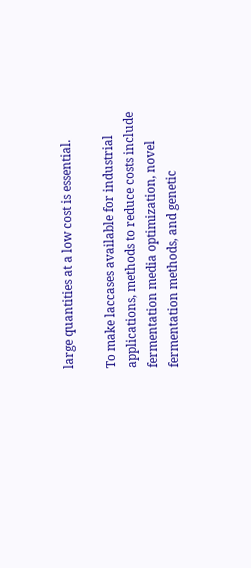large quantities at a low cost is essential.

To make laccases available for industrial applications, methods to reduce costs include fermentation media optimization, novel fermentation methods, and genetic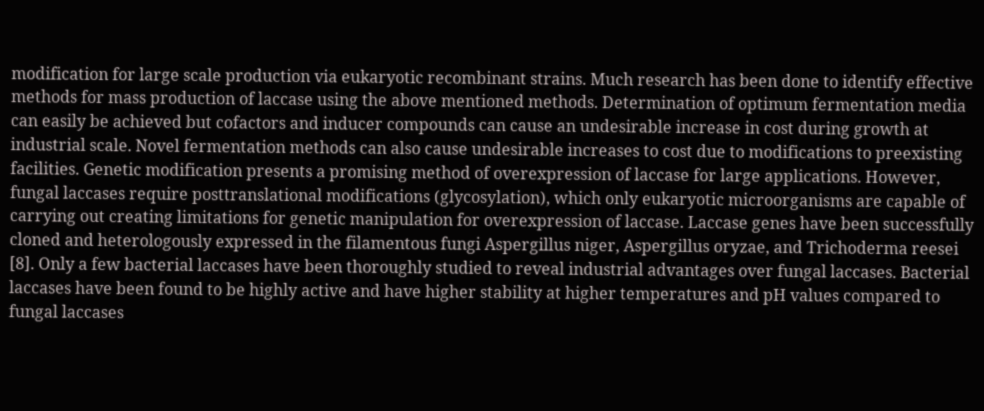modification for large scale production via eukaryotic recombinant strains. Much research has been done to identify effective methods for mass production of laccase using the above mentioned methods. Determination of optimum fermentation media can easily be achieved but cofactors and inducer compounds can cause an undesirable increase in cost during growth at industrial scale. Novel fermentation methods can also cause undesirable increases to cost due to modifications to preexisting facilities. Genetic modification presents a promising method of overexpression of laccase for large applications. However, fungal laccases require posttranslational modifications (glycosylation), which only eukaryotic microorganisms are capable of carrying out creating limitations for genetic manipulation for overexpression of laccase. Laccase genes have been successfully cloned and heterologously expressed in the filamentous fungi Aspergillus niger, Aspergillus oryzae, and Trichoderma reesei [8]. Only a few bacterial laccases have been thoroughly studied to reveal industrial advantages over fungal laccases. Bacterial laccases have been found to be highly active and have higher stability at higher temperatures and pH values compared to fungal laccases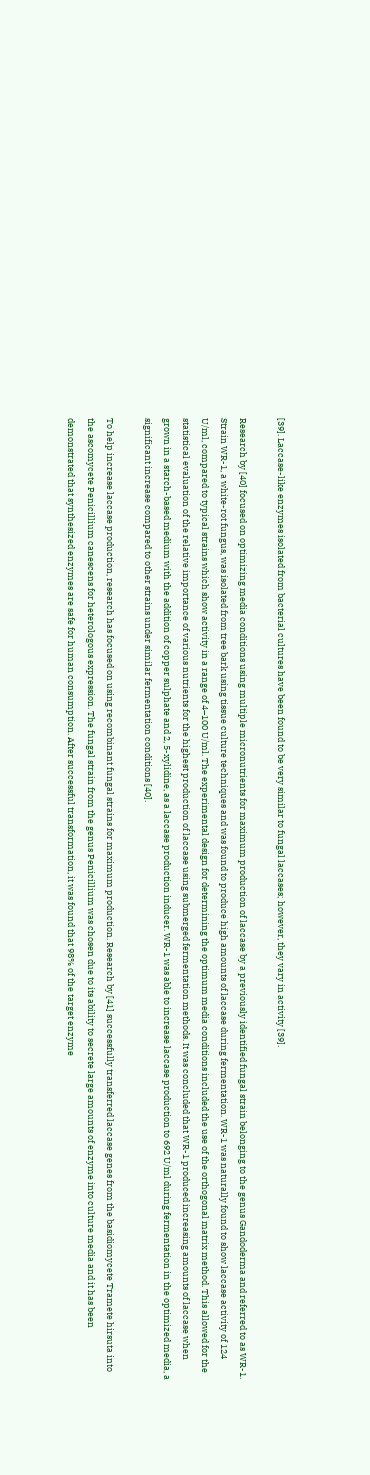[39]. Laccase-like enzymes isolated from bacterial cultures have been found to be very similar to fungal laccases; however, they vary in activity [39].

Research by [40] focused on optimizing media conditions using multiple micronutrients for maximum production of laccase by a previously identified fungal strain belonging to the genus Gandoderma and referred to as WR-1. Strain WR-1, a white-rot fungus, was isolated from tree bark using tissue culture techniques and was found to produce high amounts of laccase during fermentation. WR-1 was naturally found to show laccase activity of 124 U/ml, compared to typical strains which show activity in a range of 4–100 U/ml. The experimental design for determining the optimum media conditions included the use of the orthogonal matrix method. This allowed for the statistical evaluation of the relative importance of various nutrients for the highest production of laccase using submerged fermentation methods. It was concluded that WR-1 produced increasing amounts of laccase when grown in a starch-based medium with the addition of copper sulphate and 2, 5-xylidine, as a laccase production inducer. WR-1 was able to increase laccase production to 692 U/ml during fermentation in the optimized media, a significant increase compared to other strains under similar fermentation conditions [40].

To help increase laccase production, research has focused on using recombinant fungal strains for maximum production. Research by [41] successfully transferred laccase genes from the basidiomycete Tramete hirsuta into the ascomycete Penicillium canescens for heterologous expression. The fungal strain from the genus Penicillium was chosen due to its ability to secrete large amounts of enzyme into culture media and it has been demonstrated that synthesized enzymes are safe for human consumption. After successful transformation, it was found that 98% of the target enzyme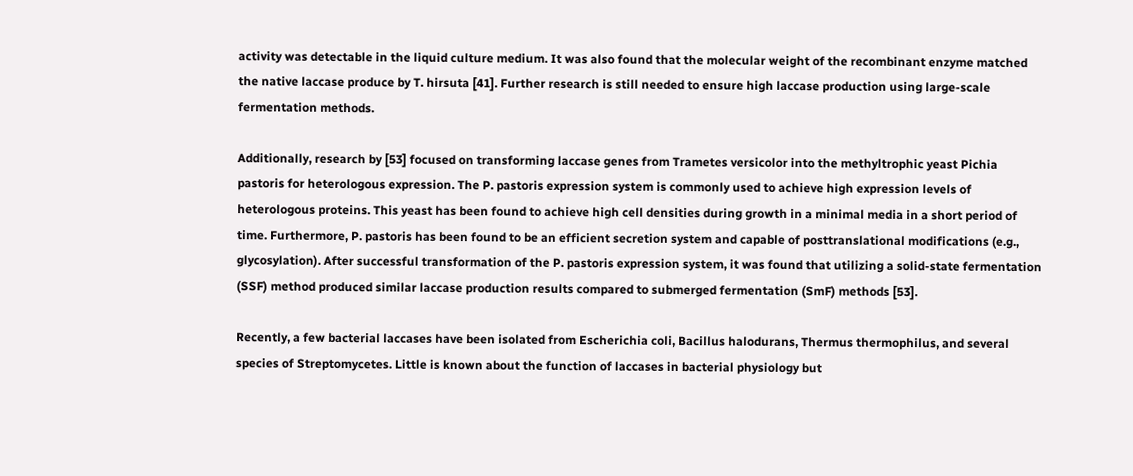activity was detectable in the liquid culture medium. It was also found that the molecular weight of the recombinant enzyme matched the native laccase produce by T. hirsuta [41]. Further research is still needed to ensure high laccase production using large-scale fermentation methods.

Additionally, research by [53] focused on transforming laccase genes from Trametes versicolor into the methyltrophic yeast Pichia pastoris for heterologous expression. The P. pastoris expression system is commonly used to achieve high expression levels of heterologous proteins. This yeast has been found to achieve high cell densities during growth in a minimal media in a short period of time. Furthermore, P. pastoris has been found to be an efficient secretion system and capable of posttranslational modifications (e.g., glycosylation). After successful transformation of the P. pastoris expression system, it was found that utilizing a solid-state fermentation (SSF) method produced similar laccase production results compared to submerged fermentation (SmF) methods [53].

Recently, a few bacterial laccases have been isolated from Escherichia coli, Bacillus halodurans, Thermus thermophilus, and several species of Streptomycetes. Little is known about the function of laccases in bacterial physiology but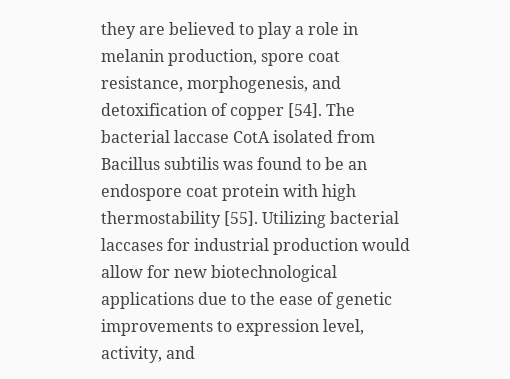they are believed to play a role in melanin production, spore coat resistance, morphogenesis, and detoxification of copper [54]. The bacterial laccase CotA isolated from Bacillus subtilis was found to be an endospore coat protein with high thermostability [55]. Utilizing bacterial laccases for industrial production would allow for new biotechnological applications due to the ease of genetic improvements to expression level, activity, and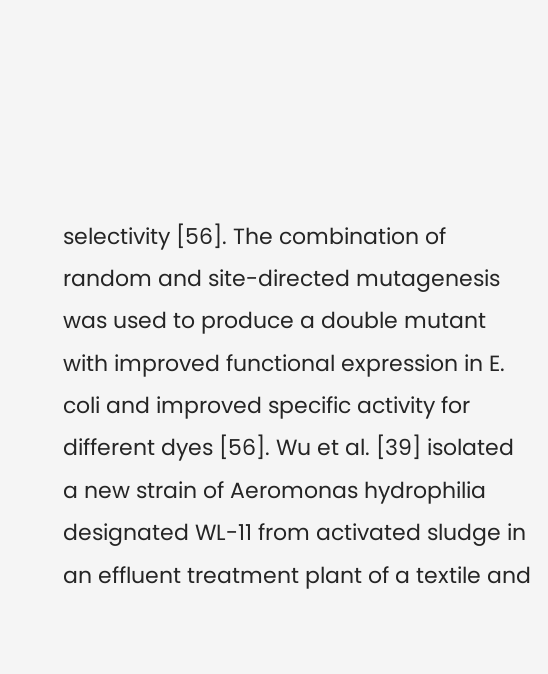selectivity [56]. The combination of random and site-directed mutagenesis was used to produce a double mutant with improved functional expression in E. coli and improved specific activity for different dyes [56]. Wu et al. [39] isolated a new strain of Aeromonas hydrophilia designated WL-11 from activated sludge in an effluent treatment plant of a textile and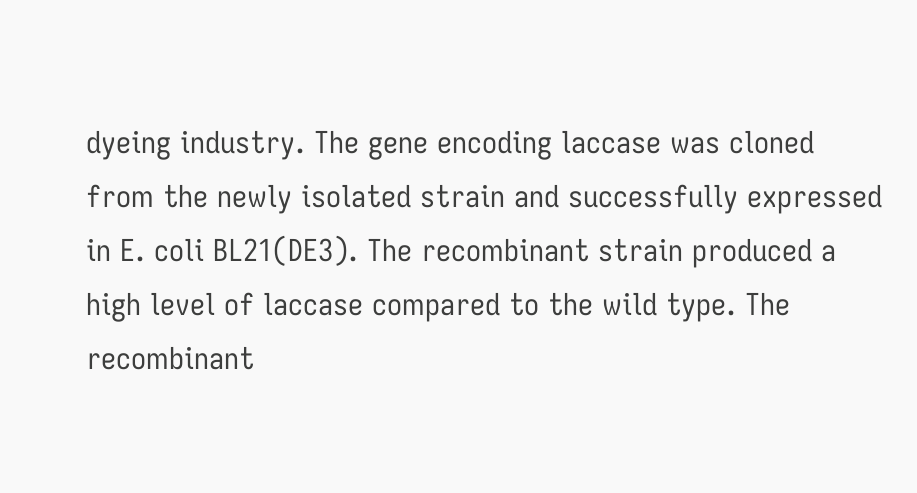dyeing industry. The gene encoding laccase was cloned from the newly isolated strain and successfully expressed in E. coli BL21(DE3). The recombinant strain produced a high level of laccase compared to the wild type. The recombinant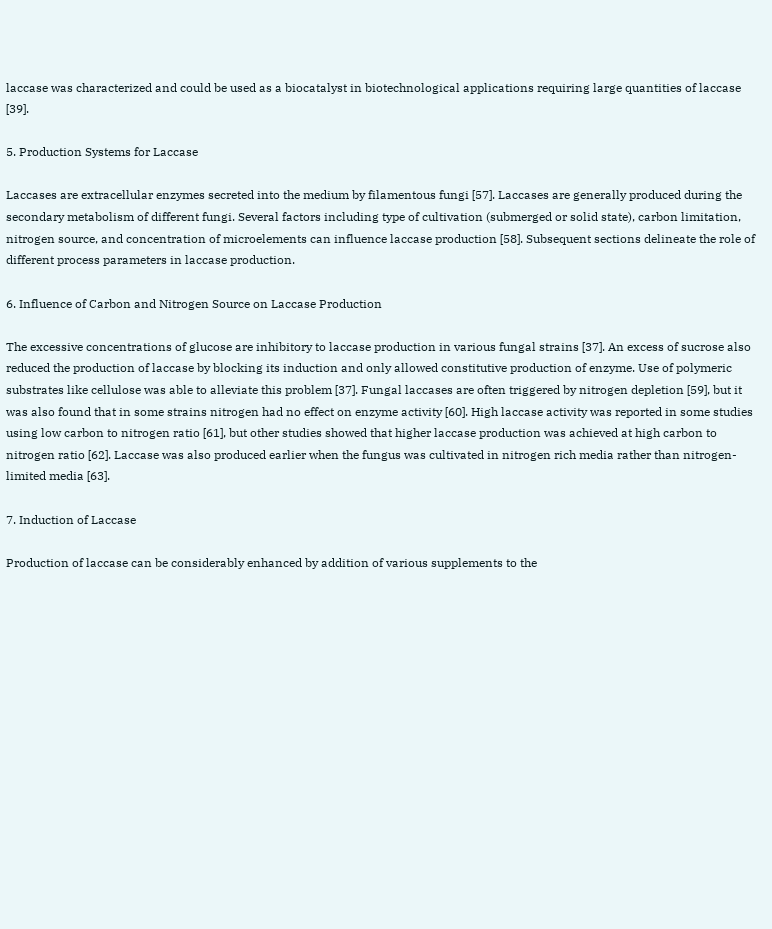laccase was characterized and could be used as a biocatalyst in biotechnological applications requiring large quantities of laccase [39].

5. Production Systems for Laccase

Laccases are extracellular enzymes secreted into the medium by filamentous fungi [57]. Laccases are generally produced during the secondary metabolism of different fungi. Several factors including type of cultivation (submerged or solid state), carbon limitation, nitrogen source, and concentration of microelements can influence laccase production [58]. Subsequent sections delineate the role of different process parameters in laccase production.

6. Influence of Carbon and Nitrogen Source on Laccase Production

The excessive concentrations of glucose are inhibitory to laccase production in various fungal strains [37]. An excess of sucrose also reduced the production of laccase by blocking its induction and only allowed constitutive production of enzyme. Use of polymeric substrates like cellulose was able to alleviate this problem [37]. Fungal laccases are often triggered by nitrogen depletion [59], but it was also found that in some strains nitrogen had no effect on enzyme activity [60]. High laccase activity was reported in some studies using low carbon to nitrogen ratio [61], but other studies showed that higher laccase production was achieved at high carbon to nitrogen ratio [62]. Laccase was also produced earlier when the fungus was cultivated in nitrogen rich media rather than nitrogen-limited media [63].

7. Induction of Laccase

Production of laccase can be considerably enhanced by addition of various supplements to the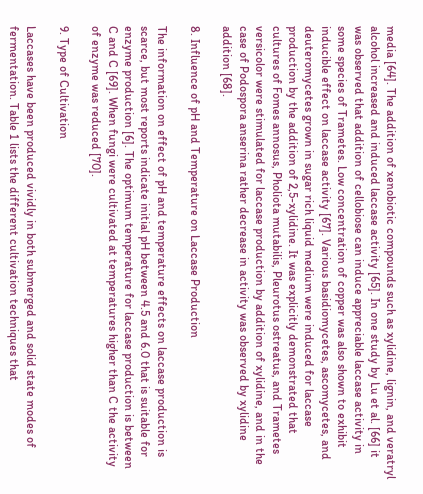media [64]. The addition of xenobiotic compounds such as xylidine, lignin, and veratryl alcohol increased and induced laccase activity [65]. In one study by Lu et al. [66] it was observed that addition of cellobiose can induce appreciable laccase activity in some species of Trametes. Low concentration of copper was also shown to exhibit inducible effect on laccase activity [67]. Various basidiomycetes, ascomycetes, and deuteromycetes grown in sugar rich liquid medium were induced for laccase production by the addition of 2,5-xylidine. It was explicitly demonstrated that cultures of Fomes annosus, Pholiota mutabilis, Pleurotus ostreatus, and Trametes versicolor were stimulated for laccase production by addition of xylidine, and in the case of Podospora anserina rather decrease in activity was observed by xylidine addition [68].

8. Influence of pH and Temperature on Laccase Production

The information on effect of pH and temperature effects on laccase production is scarce, but most reports indicate initial pH between 4.5 and 6.0 that is suitable for enzyme production [6]. The optimum temperature for laccase production is between C and C [69]. When fungi were cultivated at temperatures higher than C the activity of enzyme was reduced [70].

9. Type of Cultivation

Laccases have been produced vividly in both submerged and solid state modes of fermentation. Table 1 lists the different cultivation techniques that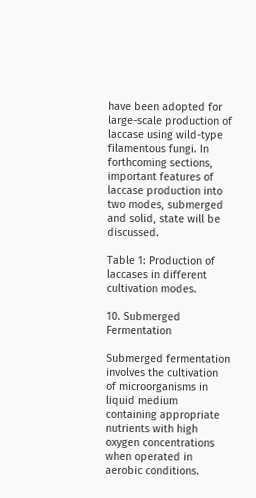have been adopted for large-scale production of laccase using wild-type filamentous fungi. In forthcoming sections, important features of laccase production into two modes, submerged and solid, state will be discussed.

Table 1: Production of laccases in different cultivation modes.

10. Submerged Fermentation

Submerged fermentation involves the cultivation of microorganisms in liquid medium containing appropriate nutrients with high oxygen concentrations when operated in aerobic conditions.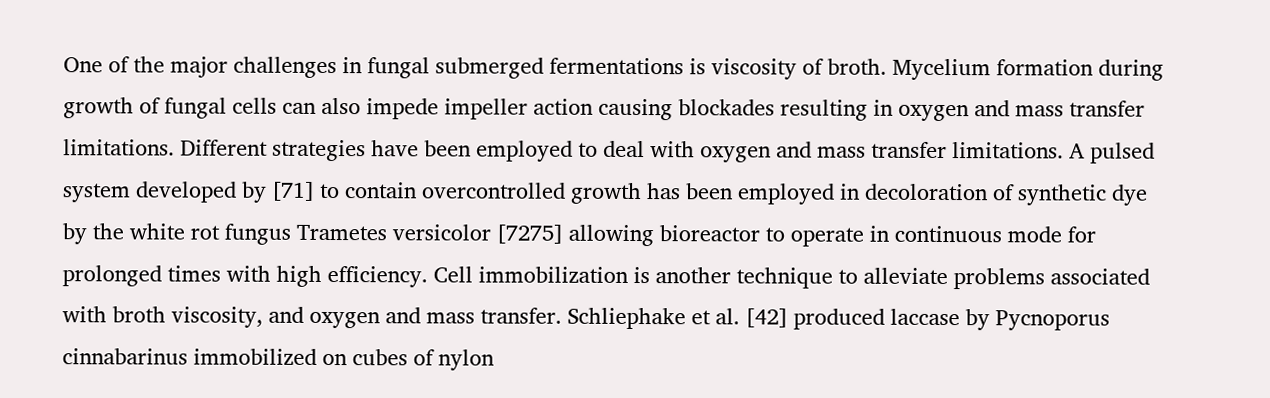One of the major challenges in fungal submerged fermentations is viscosity of broth. Mycelium formation during growth of fungal cells can also impede impeller action causing blockades resulting in oxygen and mass transfer limitations. Different strategies have been employed to deal with oxygen and mass transfer limitations. A pulsed system developed by [71] to contain overcontrolled growth has been employed in decoloration of synthetic dye by the white rot fungus Trametes versicolor [7275] allowing bioreactor to operate in continuous mode for prolonged times with high efficiency. Cell immobilization is another technique to alleviate problems associated with broth viscosity, and oxygen and mass transfer. Schliephake et al. [42] produced laccase by Pycnoporus cinnabarinus immobilized on cubes of nylon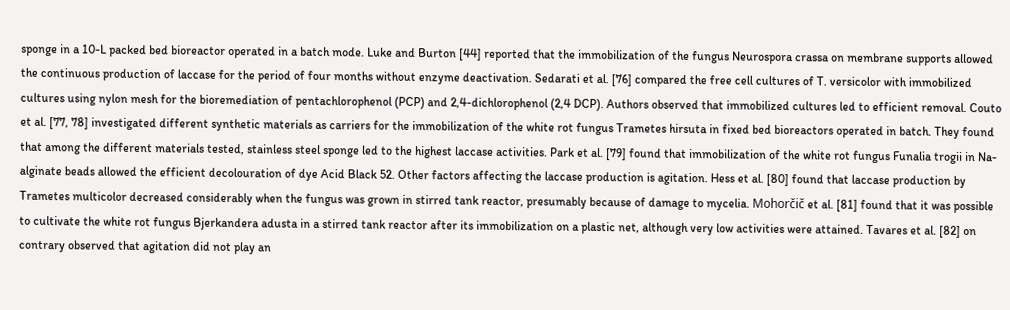sponge in a 10-L packed bed bioreactor operated in a batch mode. Luke and Burton [44] reported that the immobilization of the fungus Neurospora crassa on membrane supports allowed the continuous production of laccase for the period of four months without enzyme deactivation. Sedarati et al. [76] compared the free cell cultures of T. versicolor with immobilized cultures using nylon mesh for the bioremediation of pentachlorophenol (PCP) and 2,4-dichlorophenol (2,4 DCP). Authors observed that immobilized cultures led to efficient removal. Couto et al. [77, 78] investigated different synthetic materials as carriers for the immobilization of the white rot fungus Trametes hirsuta in fixed bed bioreactors operated in batch. They found that among the different materials tested, stainless steel sponge led to the highest laccase activities. Park et al. [79] found that immobilization of the white rot fungus Funalia trogii in Na-alginate beads allowed the efficient decolouration of dye Acid Black 52. Other factors affecting the laccase production is agitation. Hess et al. [80] found that laccase production by Trametes multicolor decreased considerably when the fungus was grown in stirred tank reactor, presumably because of damage to mycelia. Mohorčič et al. [81] found that it was possible to cultivate the white rot fungus Bjerkandera adusta in a stirred tank reactor after its immobilization on a plastic net, although very low activities were attained. Tavares et al. [82] on contrary observed that agitation did not play an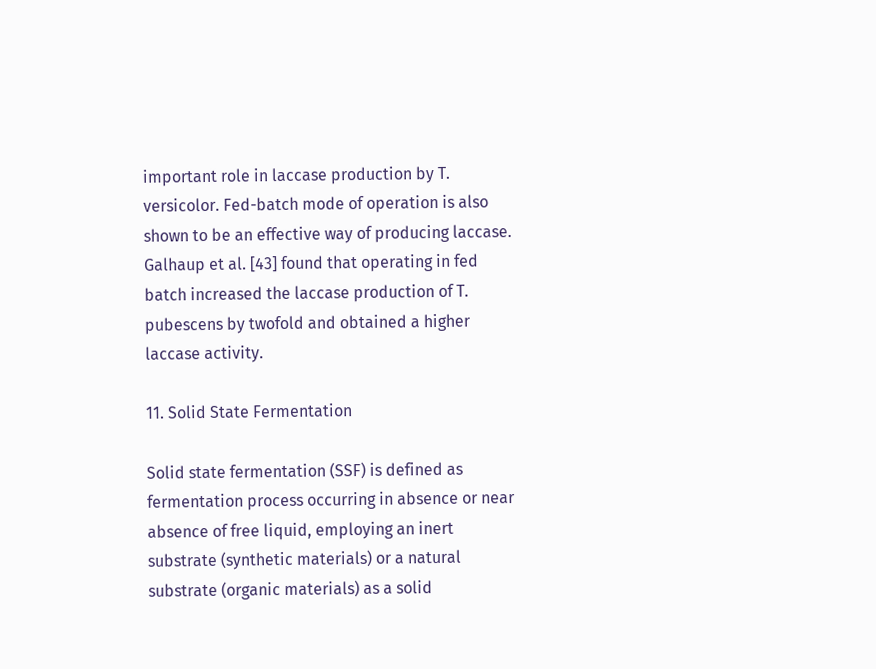important role in laccase production by T. versicolor. Fed-batch mode of operation is also shown to be an effective way of producing laccase. Galhaup et al. [43] found that operating in fed batch increased the laccase production of T. pubescens by twofold and obtained a higher laccase activity.

11. Solid State Fermentation

Solid state fermentation (SSF) is defined as fermentation process occurring in absence or near absence of free liquid, employing an inert substrate (synthetic materials) or a natural substrate (organic materials) as a solid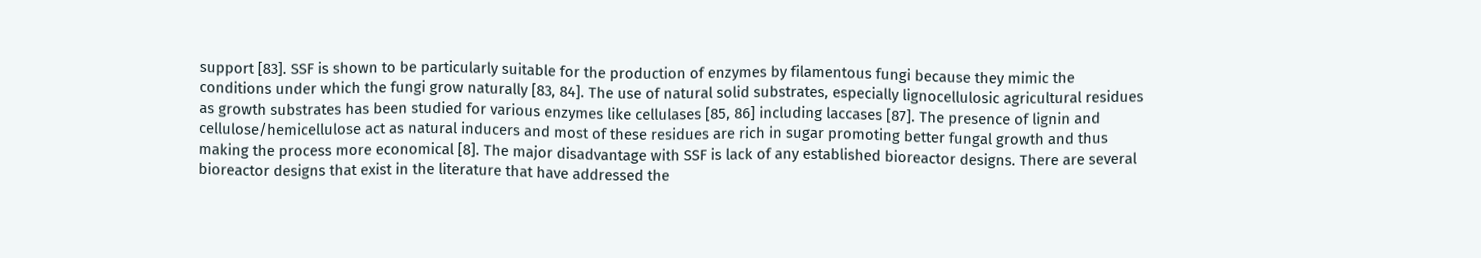support [83]. SSF is shown to be particularly suitable for the production of enzymes by filamentous fungi because they mimic the conditions under which the fungi grow naturally [83, 84]. The use of natural solid substrates, especially lignocellulosic agricultural residues as growth substrates has been studied for various enzymes like cellulases [85, 86] including laccases [87]. The presence of lignin and cellulose/hemicellulose act as natural inducers and most of these residues are rich in sugar promoting better fungal growth and thus making the process more economical [8]. The major disadvantage with SSF is lack of any established bioreactor designs. There are several bioreactor designs that exist in the literature that have addressed the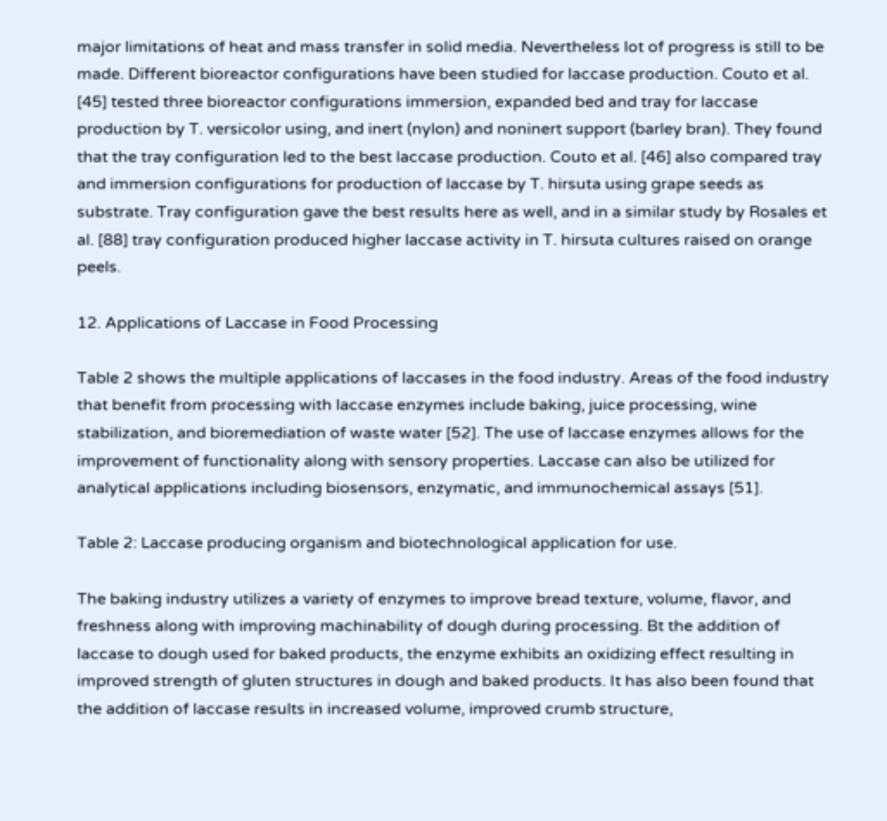major limitations of heat and mass transfer in solid media. Nevertheless lot of progress is still to be made. Different bioreactor configurations have been studied for laccase production. Couto et al. [45] tested three bioreactor configurations immersion, expanded bed and tray for laccase production by T. versicolor using, and inert (nylon) and noninert support (barley bran). They found that the tray configuration led to the best laccase production. Couto et al. [46] also compared tray and immersion configurations for production of laccase by T. hirsuta using grape seeds as substrate. Tray configuration gave the best results here as well, and in a similar study by Rosales et al. [88] tray configuration produced higher laccase activity in T. hirsuta cultures raised on orange peels.

12. Applications of Laccase in Food Processing

Table 2 shows the multiple applications of laccases in the food industry. Areas of the food industry that benefit from processing with laccase enzymes include baking, juice processing, wine stabilization, and bioremediation of waste water [52]. The use of laccase enzymes allows for the improvement of functionality along with sensory properties. Laccase can also be utilized for analytical applications including biosensors, enzymatic, and immunochemical assays [51].

Table 2: Laccase producing organism and biotechnological application for use.

The baking industry utilizes a variety of enzymes to improve bread texture, volume, flavor, and freshness along with improving machinability of dough during processing. Bt the addition of laccase to dough used for baked products, the enzyme exhibits an oxidizing effect resulting in improved strength of gluten structures in dough and baked products. It has also been found that the addition of laccase results in increased volume, improved crumb structure,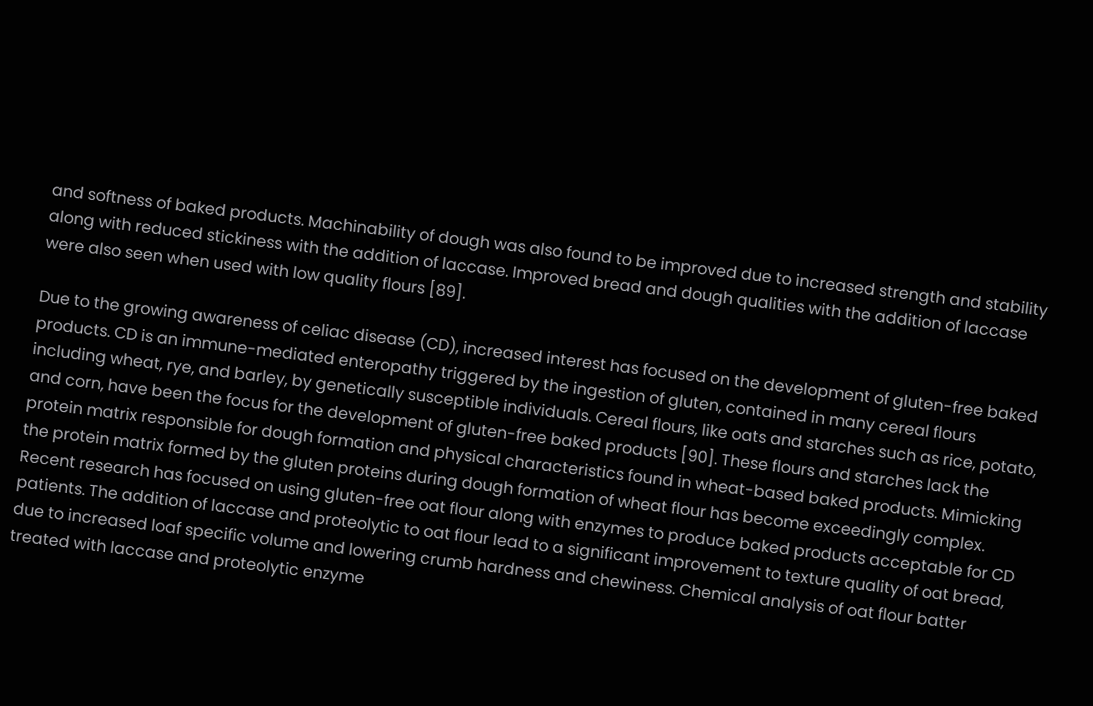and softness of baked products. Machinability of dough was also found to be improved due to increased strength and stability along with reduced stickiness with the addition of laccase. Improved bread and dough qualities with the addition of laccase were also seen when used with low quality flours [89].

Due to the growing awareness of celiac disease (CD), increased interest has focused on the development of gluten-free baked products. CD is an immune-mediated enteropathy triggered by the ingestion of gluten, contained in many cereal flours including wheat, rye, and barley, by genetically susceptible individuals. Cereal flours, like oats and starches such as rice, potato, and corn, have been the focus for the development of gluten-free baked products [90]. These flours and starches lack the protein matrix responsible for dough formation and physical characteristics found in wheat-based baked products. Mimicking the protein matrix formed by the gluten proteins during dough formation of wheat flour has become exceedingly complex. Recent research has focused on using gluten-free oat flour along with enzymes to produce baked products acceptable for CD patients. The addition of laccase and proteolytic to oat flour lead to a significant improvement to texture quality of oat bread, due to increased loaf specific volume and lowering crumb hardness and chewiness. Chemical analysis of oat flour batter treated with laccase and proteolytic enzyme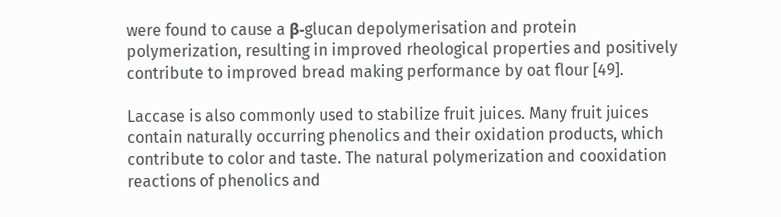were found to cause a β-glucan depolymerisation and protein polymerization, resulting in improved rheological properties and positively contribute to improved bread making performance by oat flour [49].

Laccase is also commonly used to stabilize fruit juices. Many fruit juices contain naturally occurring phenolics and their oxidation products, which contribute to color and taste. The natural polymerization and cooxidation reactions of phenolics and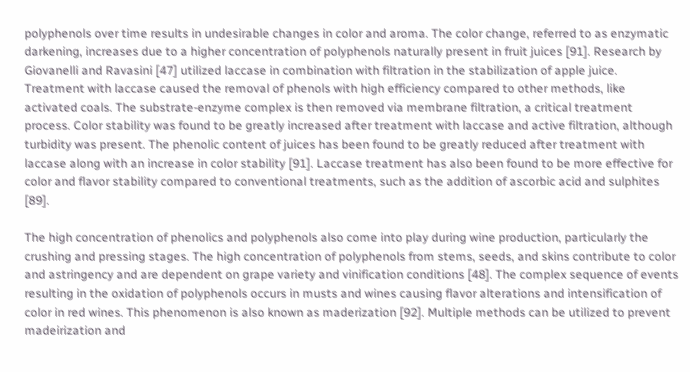polyphenols over time results in undesirable changes in color and aroma. The color change, referred to as enzymatic darkening, increases due to a higher concentration of polyphenols naturally present in fruit juices [91]. Research by Giovanelli and Ravasini [47] utilized laccase in combination with filtration in the stabilization of apple juice. Treatment with laccase caused the removal of phenols with high efficiency compared to other methods, like activated coals. The substrate-enzyme complex is then removed via membrane filtration, a critical treatment process. Color stability was found to be greatly increased after treatment with laccase and active filtration, although turbidity was present. The phenolic content of juices has been found to be greatly reduced after treatment with laccase along with an increase in color stability [91]. Laccase treatment has also been found to be more effective for color and flavor stability compared to conventional treatments, such as the addition of ascorbic acid and sulphites [89].

The high concentration of phenolics and polyphenols also come into play during wine production, particularly the crushing and pressing stages. The high concentration of polyphenols from stems, seeds, and skins contribute to color and astringency and are dependent on grape variety and vinification conditions [48]. The complex sequence of events resulting in the oxidation of polyphenols occurs in musts and wines causing flavor alterations and intensification of color in red wines. This phenomenon is also known as maderization [92]. Multiple methods can be utilized to prevent madeirization and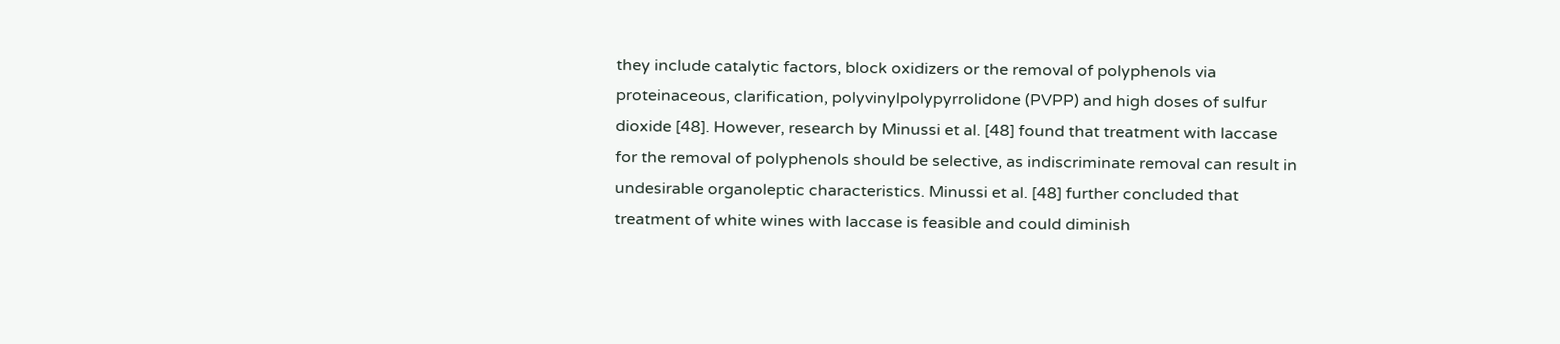they include catalytic factors, block oxidizers or the removal of polyphenols via proteinaceous, clarification, polyvinylpolypyrrolidone (PVPP) and high doses of sulfur dioxide [48]. However, research by Minussi et al. [48] found that treatment with laccase for the removal of polyphenols should be selective, as indiscriminate removal can result in undesirable organoleptic characteristics. Minussi et al. [48] further concluded that treatment of white wines with laccase is feasible and could diminish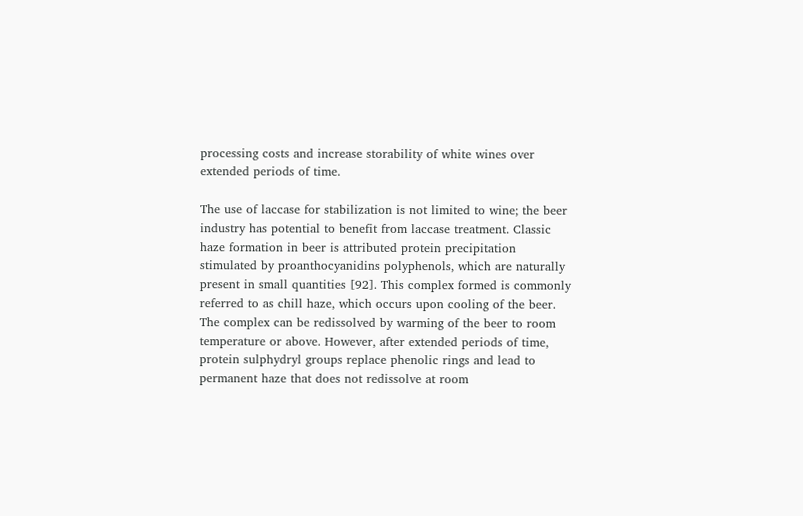processing costs and increase storability of white wines over extended periods of time.

The use of laccase for stabilization is not limited to wine; the beer industry has potential to benefit from laccase treatment. Classic haze formation in beer is attributed protein precipitation stimulated by proanthocyanidins polyphenols, which are naturally present in small quantities [92]. This complex formed is commonly referred to as chill haze, which occurs upon cooling of the beer. The complex can be redissolved by warming of the beer to room temperature or above. However, after extended periods of time, protein sulphydryl groups replace phenolic rings and lead to permanent haze that does not redissolve at room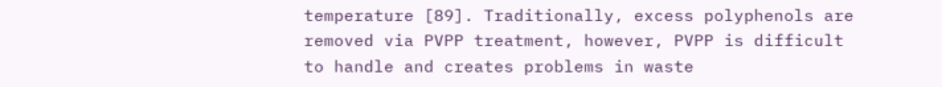temperature [89]. Traditionally, excess polyphenols are removed via PVPP treatment, however, PVPP is difficult to handle and creates problems in waste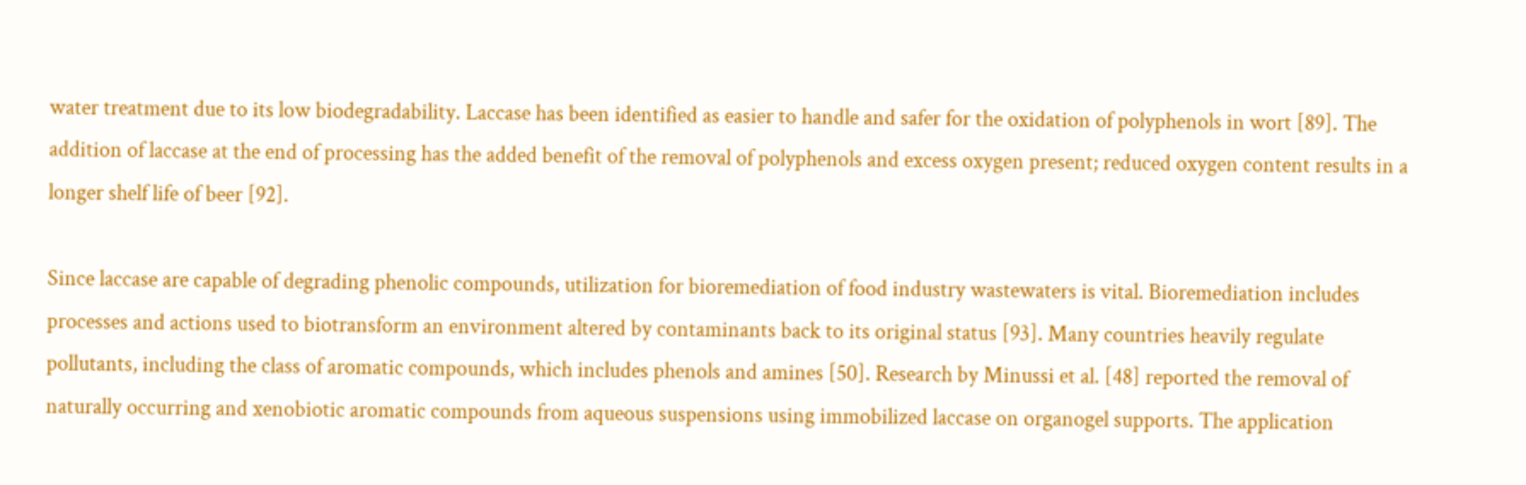water treatment due to its low biodegradability. Laccase has been identified as easier to handle and safer for the oxidation of polyphenols in wort [89]. The addition of laccase at the end of processing has the added benefit of the removal of polyphenols and excess oxygen present; reduced oxygen content results in a longer shelf life of beer [92].

Since laccase are capable of degrading phenolic compounds, utilization for bioremediation of food industry wastewaters is vital. Bioremediation includes processes and actions used to biotransform an environment altered by contaminants back to its original status [93]. Many countries heavily regulate pollutants, including the class of aromatic compounds, which includes phenols and amines [50]. Research by Minussi et al. [48] reported the removal of naturally occurring and xenobiotic aromatic compounds from aqueous suspensions using immobilized laccase on organogel supports. The application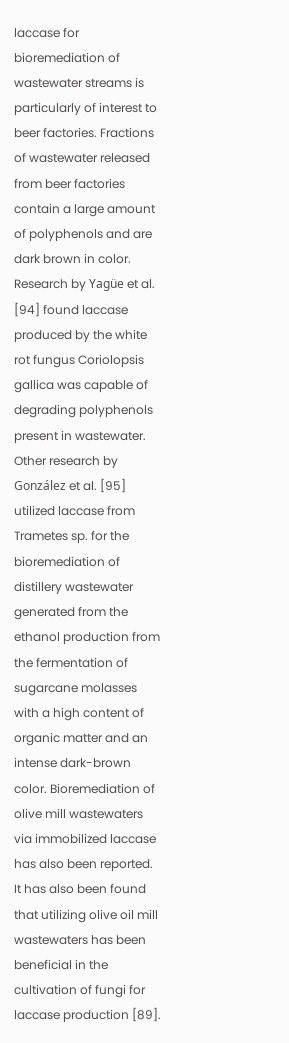laccase for bioremediation of wastewater streams is particularly of interest to beer factories. Fractions of wastewater released from beer factories contain a large amount of polyphenols and are dark brown in color. Research by Yagüe et al. [94] found laccase produced by the white rot fungus Coriolopsis gallica was capable of degrading polyphenols present in wastewater. Other research by González et al. [95] utilized laccase from Trametes sp. for the bioremediation of distillery wastewater generated from the ethanol production from the fermentation of sugarcane molasses with a high content of organic matter and an intense dark-brown color. Bioremediation of olive mill wastewaters via immobilized laccase has also been reported. It has also been found that utilizing olive oil mill wastewaters has been beneficial in the cultivation of fungi for laccase production [89].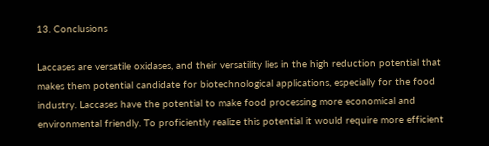13. Conclusions

Laccases are versatile oxidases, and their versatility lies in the high reduction potential that makes them potential candidate for biotechnological applications, especially for the food industry. Laccases have the potential to make food processing more economical and environmental friendly. To proficiently realize this potential it would require more efficient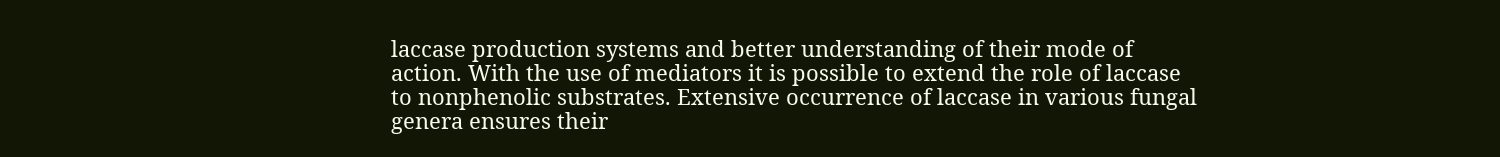laccase production systems and better understanding of their mode of action. With the use of mediators it is possible to extend the role of laccase to nonphenolic substrates. Extensive occurrence of laccase in various fungal genera ensures their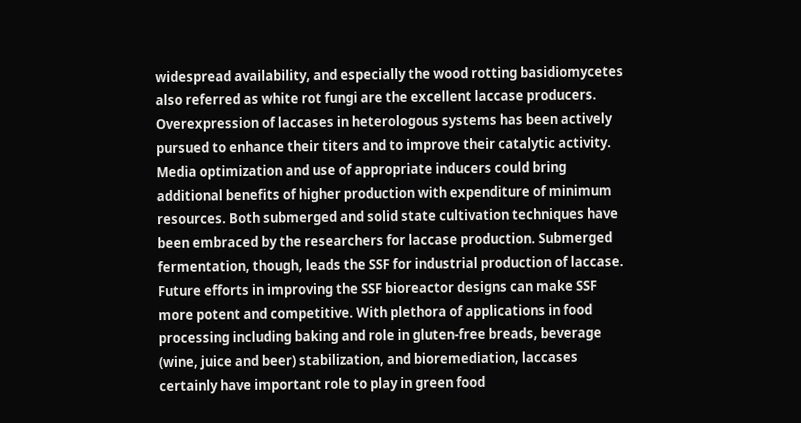widespread availability, and especially the wood rotting basidiomycetes also referred as white rot fungi are the excellent laccase producers. Overexpression of laccases in heterologous systems has been actively pursued to enhance their titers and to improve their catalytic activity. Media optimization and use of appropriate inducers could bring additional benefits of higher production with expenditure of minimum resources. Both submerged and solid state cultivation techniques have been embraced by the researchers for laccase production. Submerged fermentation, though, leads the SSF for industrial production of laccase. Future efforts in improving the SSF bioreactor designs can make SSF more potent and competitive. With plethora of applications in food processing including baking and role in gluten-free breads, beverage (wine, juice and beer) stabilization, and bioremediation, laccases certainly have important role to play in green food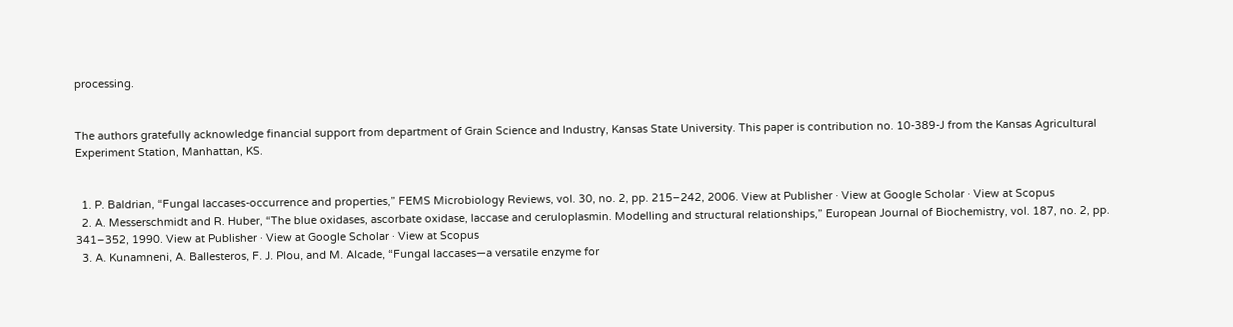processing.


The authors gratefully acknowledge financial support from department of Grain Science and Industry, Kansas State University. This paper is contribution no. 10-389-J from the Kansas Agricultural Experiment Station, Manhattan, KS.


  1. P. Baldrian, “Fungal laccases-occurrence and properties,” FEMS Microbiology Reviews, vol. 30, no. 2, pp. 215–242, 2006. View at Publisher · View at Google Scholar · View at Scopus
  2. A. Messerschmidt and R. Huber, “The blue oxidases, ascorbate oxidase, laccase and ceruloplasmin. Modelling and structural relationships,” European Journal of Biochemistry, vol. 187, no. 2, pp. 341–352, 1990. View at Publisher · View at Google Scholar · View at Scopus
  3. A. Kunamneni, A. Ballesteros, F. J. Plou, and M. Alcade, “Fungal laccases—a versatile enzyme for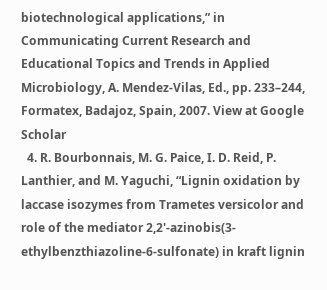biotechnological applications,” in Communicating Current Research and Educational Topics and Trends in Applied Microbiology, A. Mendez-Vilas, Ed., pp. 233–244, Formatex, Badajoz, Spain, 2007. View at Google Scholar
  4. R. Bourbonnais, M. G. Paice, I. D. Reid, P. Lanthier, and M. Yaguchi, “Lignin oxidation by laccase isozymes from Trametes versicolor and role of the mediator 2,2'-azinobis(3-ethylbenzthiazoline-6-sulfonate) in kraft lignin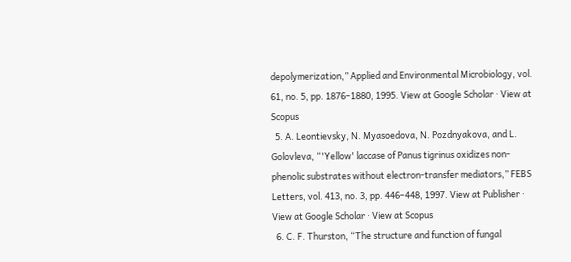depolymerization,” Applied and Environmental Microbiology, vol. 61, no. 5, pp. 1876–1880, 1995. View at Google Scholar · View at Scopus
  5. A. Leontievsky, N. Myasoedova, N. Pozdnyakova, and L. Golovleva, “'Yellow' laccase of Panus tigrinus oxidizes non-phenolic substrates without electron-transfer mediators,” FEBS Letters, vol. 413, no. 3, pp. 446–448, 1997. View at Publisher · View at Google Scholar · View at Scopus
  6. C. F. Thurston, “The structure and function of fungal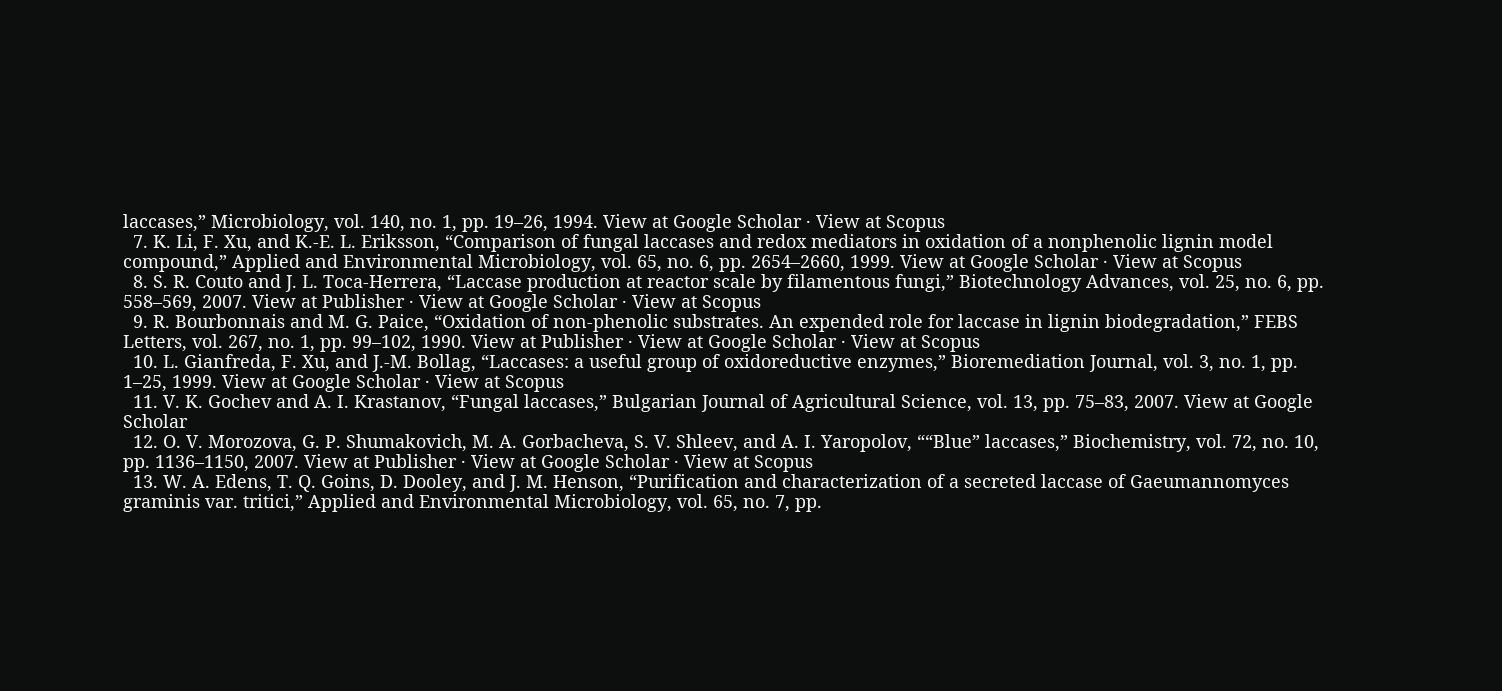laccases,” Microbiology, vol. 140, no. 1, pp. 19–26, 1994. View at Google Scholar · View at Scopus
  7. K. Li, F. Xu, and K.-E. L. Eriksson, “Comparison of fungal laccases and redox mediators in oxidation of a nonphenolic lignin model compound,” Applied and Environmental Microbiology, vol. 65, no. 6, pp. 2654–2660, 1999. View at Google Scholar · View at Scopus
  8. S. R. Couto and J. L. Toca-Herrera, “Laccase production at reactor scale by filamentous fungi,” Biotechnology Advances, vol. 25, no. 6, pp. 558–569, 2007. View at Publisher · View at Google Scholar · View at Scopus
  9. R. Bourbonnais and M. G. Paice, “Oxidation of non-phenolic substrates. An expended role for laccase in lignin biodegradation,” FEBS Letters, vol. 267, no. 1, pp. 99–102, 1990. View at Publisher · View at Google Scholar · View at Scopus
  10. L. Gianfreda, F. Xu, and J.-M. Bollag, “Laccases: a useful group of oxidoreductive enzymes,” Bioremediation Journal, vol. 3, no. 1, pp. 1–25, 1999. View at Google Scholar · View at Scopus
  11. V. K. Gochev and A. I. Krastanov, “Fungal laccases,” Bulgarian Journal of Agricultural Science, vol. 13, pp. 75–83, 2007. View at Google Scholar
  12. O. V. Morozova, G. P. Shumakovich, M. A. Gorbacheva, S. V. Shleev, and A. I. Yaropolov, ““Blue” laccases,” Biochemistry, vol. 72, no. 10, pp. 1136–1150, 2007. View at Publisher · View at Google Scholar · View at Scopus
  13. W. A. Edens, T. Q. Goins, D. Dooley, and J. M. Henson, “Purification and characterization of a secreted laccase of Gaeumannomyces graminis var. tritici,” Applied and Environmental Microbiology, vol. 65, no. 7, pp.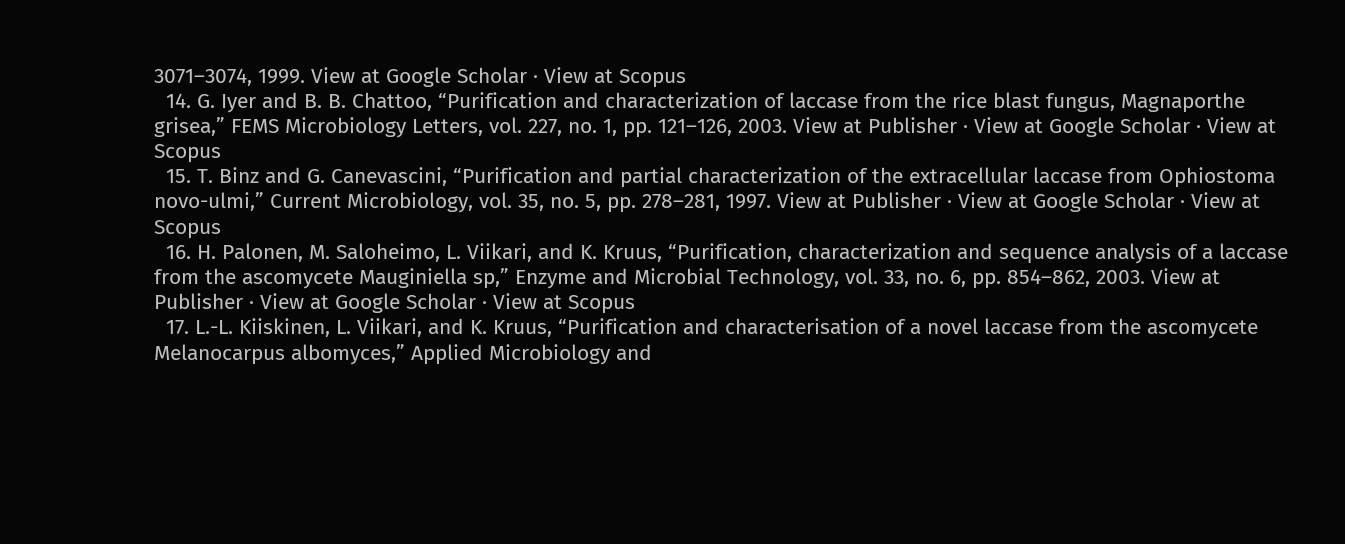3071–3074, 1999. View at Google Scholar · View at Scopus
  14. G. Iyer and B. B. Chattoo, “Purification and characterization of laccase from the rice blast fungus, Magnaporthe grisea,” FEMS Microbiology Letters, vol. 227, no. 1, pp. 121–126, 2003. View at Publisher · View at Google Scholar · View at Scopus
  15. T. Binz and G. Canevascini, “Purification and partial characterization of the extracellular laccase from Ophiostoma novo-ulmi,” Current Microbiology, vol. 35, no. 5, pp. 278–281, 1997. View at Publisher · View at Google Scholar · View at Scopus
  16. H. Palonen, M. Saloheimo, L. Viikari, and K. Kruus, “Purification, characterization and sequence analysis of a laccase from the ascomycete Mauginiella sp,” Enzyme and Microbial Technology, vol. 33, no. 6, pp. 854–862, 2003. View at Publisher · View at Google Scholar · View at Scopus
  17. L.-L. Kiiskinen, L. Viikari, and K. Kruus, “Purification and characterisation of a novel laccase from the ascomycete Melanocarpus albomyces,” Applied Microbiology and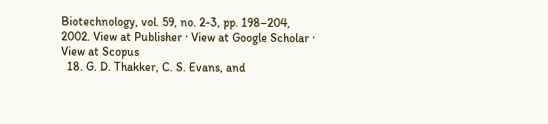Biotechnology, vol. 59, no. 2-3, pp. 198–204, 2002. View at Publisher · View at Google Scholar · View at Scopus
  18. G. D. Thakker, C. S. Evans, and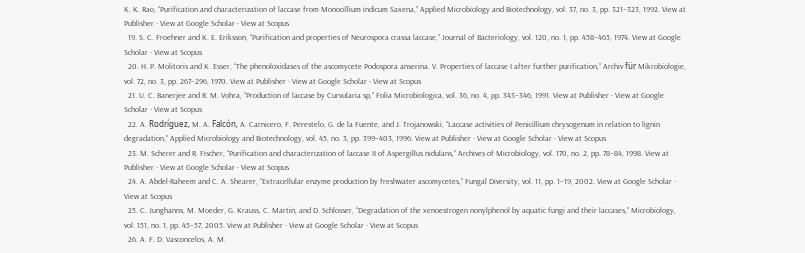K. K. Rao, “Purification and characterization of laccase from Monocillium indicum Saxena,” Applied Microbiology and Biotechnology, vol. 37, no. 3, pp. 321–323, 1992. View at Publisher · View at Google Scholar · View at Scopus
  19. S. C. Froehner and K. E. Eriksson, “Purification and properties of Neurospora crassa laccase,” Journal of Bacteriology, vol. 120, no. 1, pp. 458–465, 1974. View at Google Scholar · View at Scopus
  20. H. P. Molitoris and K. Esser, “The phenoloxidases of the ascomycete Podospora anserina. V. Properties of laccase I after further purification,” Archiv für Mikrobiologie, vol. 72, no. 3, pp. 267–296, 1970. View at Publisher · View at Google Scholar · View at Scopus
  21. U. C. Banerjee and R. M. Vohra, “Production of laccase by Curvularia sp,” Folia Microbiologica, vol. 36, no. 4, pp. 343–346, 1991. View at Publisher · View at Google Scholar · View at Scopus
  22. A. Rodríguez, M. A. Falcón, A. Carnicero, F. Perestelo, G. de la Fuente, and J. Trojanowski, “Laccase activities of Penicillium chrysogenum in relation to lignin degradation,” Applied Microbiology and Biotechnology, vol. 45, no. 3, pp. 399–403, 1996. View at Publisher · View at Google Scholar · View at Scopus
  23. M. Scherer and R. Fischer, “Purification and characterization of laccase II of Aspergillus nidulans,” Archives of Microbiology, vol. 170, no. 2, pp. 78–84, 1998. View at Publisher · View at Google Scholar · View at Scopus
  24. A. Abdel-Raheem and C. A. Shearer, “Extracellular enzyme production by freshwater ascomycetes,” Fungal Diversity, vol. 11, pp. 1–19, 2002. View at Google Scholar · View at Scopus
  25. C. Junghanns, M. Moeder, G. Krauss, C. Martin, and D. Schlosser, “Degradation of the xenoestrogen nonylphenol by aquatic fungi and their laccases,” Microbiology, vol. 151, no. 1, pp. 45–57, 2005. View at Publisher · View at Google Scholar · View at Scopus
  26. A. F. D. Vasconcelos, A. M.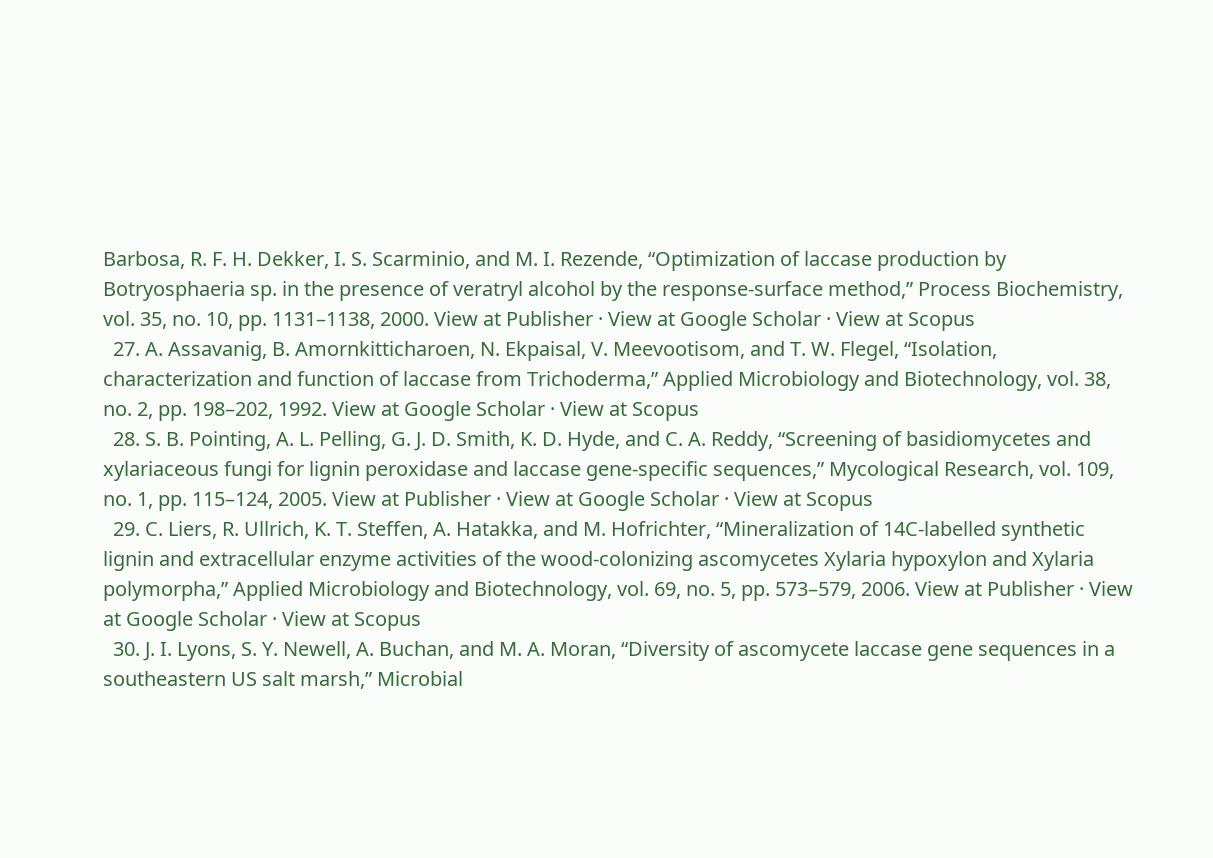Barbosa, R. F. H. Dekker, I. S. Scarminio, and M. I. Rezende, “Optimization of laccase production by Botryosphaeria sp. in the presence of veratryl alcohol by the response-surface method,” Process Biochemistry, vol. 35, no. 10, pp. 1131–1138, 2000. View at Publisher · View at Google Scholar · View at Scopus
  27. A. Assavanig, B. Amornkitticharoen, N. Ekpaisal, V. Meevootisom, and T. W. Flegel, “Isolation, characterization and function of laccase from Trichoderma,” Applied Microbiology and Biotechnology, vol. 38, no. 2, pp. 198–202, 1992. View at Google Scholar · View at Scopus
  28. S. B. Pointing, A. L. Pelling, G. J. D. Smith, K. D. Hyde, and C. A. Reddy, “Screening of basidiomycetes and xylariaceous fungi for lignin peroxidase and laccase gene-specific sequences,” Mycological Research, vol. 109, no. 1, pp. 115–124, 2005. View at Publisher · View at Google Scholar · View at Scopus
  29. C. Liers, R. Ullrich, K. T. Steffen, A. Hatakka, and M. Hofrichter, “Mineralization of 14C-labelled synthetic lignin and extracellular enzyme activities of the wood-colonizing ascomycetes Xylaria hypoxylon and Xylaria polymorpha,” Applied Microbiology and Biotechnology, vol. 69, no. 5, pp. 573–579, 2006. View at Publisher · View at Google Scholar · View at Scopus
  30. J. I. Lyons, S. Y. Newell, A. Buchan, and M. A. Moran, “Diversity of ascomycete laccase gene sequences in a southeastern US salt marsh,” Microbial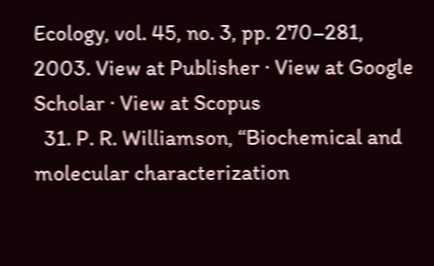Ecology, vol. 45, no. 3, pp. 270–281, 2003. View at Publisher · View at Google Scholar · View at Scopus
  31. P. R. Williamson, “Biochemical and molecular characterization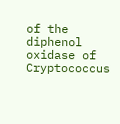of the diphenol oxidase of Cryptococcus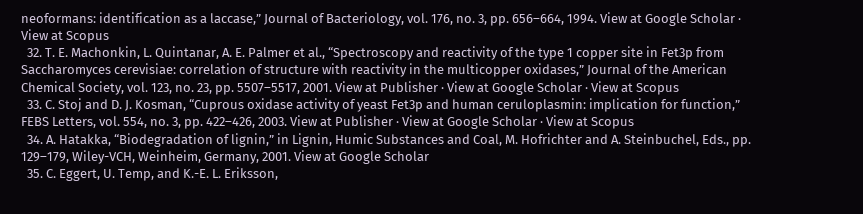neoformans: identification as a laccase,” Journal of Bacteriology, vol. 176, no. 3, pp. 656–664, 1994. View at Google Scholar · View at Scopus
  32. T. E. Machonkin, L. Quintanar, A. E. Palmer et al., “Spectroscopy and reactivity of the type 1 copper site in Fet3p from Saccharomyces cerevisiae: correlation of structure with reactivity in the multicopper oxidases,” Journal of the American Chemical Society, vol. 123, no. 23, pp. 5507–5517, 2001. View at Publisher · View at Google Scholar · View at Scopus
  33. C. Stoj and D. J. Kosman, “Cuprous oxidase activity of yeast Fet3p and human ceruloplasmin: implication for function,” FEBS Letters, vol. 554, no. 3, pp. 422–426, 2003. View at Publisher · View at Google Scholar · View at Scopus
  34. A. Hatakka, “Biodegradation of lignin,” in Lignin, Humic Substances and Coal, M. Hofrichter and A. Steinbuchel, Eds., pp. 129–179, Wiley-VCH, Weinheim, Germany, 2001. View at Google Scholar
  35. C. Eggert, U. Temp, and K.-E. L. Eriksson,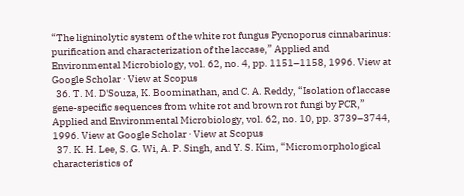“The ligninolytic system of the white rot fungus Pycnoporus cinnabarinus: purification and characterization of the laccase,” Applied and Environmental Microbiology, vol. 62, no. 4, pp. 1151–1158, 1996. View at Google Scholar · View at Scopus
  36. T. M. D'Souza, K. Boominathan, and C. A. Reddy, “Isolation of laccase gene-specific sequences from white rot and brown rot fungi by PCR,” Applied and Environmental Microbiology, vol. 62, no. 10, pp. 3739–3744, 1996. View at Google Scholar · View at Scopus
  37. K. H. Lee, S. G. Wi, A. P. Singh, and Y. S. Kim, “Micromorphological characteristics of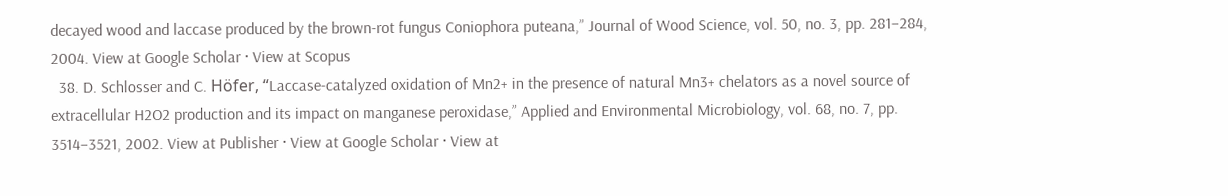decayed wood and laccase produced by the brown-rot fungus Coniophora puteana,” Journal of Wood Science, vol. 50, no. 3, pp. 281–284, 2004. View at Google Scholar · View at Scopus
  38. D. Schlosser and C. Höfer, “Laccase-catalyzed oxidation of Mn2+ in the presence of natural Mn3+ chelators as a novel source of extracellular H2O2 production and its impact on manganese peroxidase,” Applied and Environmental Microbiology, vol. 68, no. 7, pp. 3514–3521, 2002. View at Publisher · View at Google Scholar · View at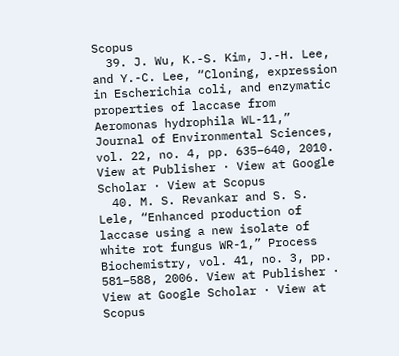Scopus
  39. J. Wu, K.-S. Kim, J.-H. Lee, and Y.-C. Lee, “Cloning, expression in Escherichia coli, and enzymatic properties of laccase from Aeromonas hydrophila WL-11,” Journal of Environmental Sciences, vol. 22, no. 4, pp. 635–640, 2010. View at Publisher · View at Google Scholar · View at Scopus
  40. M. S. Revankar and S. S. Lele, “Enhanced production of laccase using a new isolate of white rot fungus WR-1,” Process Biochemistry, vol. 41, no. 3, pp. 581–588, 2006. View at Publisher · View at Google Scholar · View at Scopus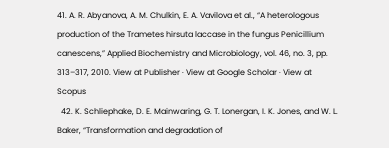41. A. R. Abyanova, A. M. Chulkin, E. A. Vavilova et al., “A heterologous production of the Trametes hirsuta laccase in the fungus Penicillium canescens,” Applied Biochemistry and Microbiology, vol. 46, no. 3, pp. 313–317, 2010. View at Publisher · View at Google Scholar · View at Scopus
  42. K. Schliephake, D. E. Mainwaring, G. T. Lonergan, I. K. Jones, and W. L. Baker, “Transformation and degradation of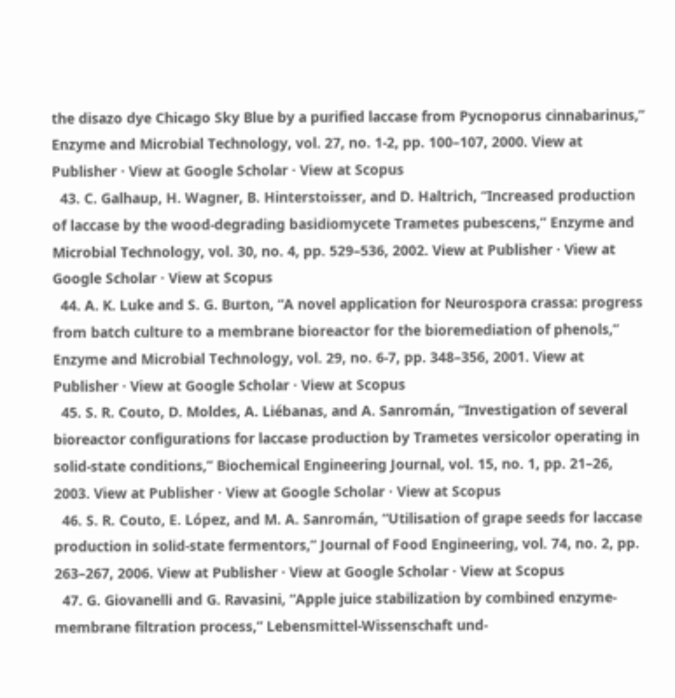the disazo dye Chicago Sky Blue by a purified laccase from Pycnoporus cinnabarinus,” Enzyme and Microbial Technology, vol. 27, no. 1-2, pp. 100–107, 2000. View at Publisher · View at Google Scholar · View at Scopus
  43. C. Galhaup, H. Wagner, B. Hinterstoisser, and D. Haltrich, “Increased production of laccase by the wood-degrading basidiomycete Trametes pubescens,” Enzyme and Microbial Technology, vol. 30, no. 4, pp. 529–536, 2002. View at Publisher · View at Google Scholar · View at Scopus
  44. A. K. Luke and S. G. Burton, “A novel application for Neurospora crassa: progress from batch culture to a membrane bioreactor for the bioremediation of phenols,” Enzyme and Microbial Technology, vol. 29, no. 6-7, pp. 348–356, 2001. View at Publisher · View at Google Scholar · View at Scopus
  45. S. R. Couto, D. Moldes, A. Liébanas, and A. Sanromán, “Investigation of several bioreactor configurations for laccase production by Trametes versicolor operating in solid-state conditions,” Biochemical Engineering Journal, vol. 15, no. 1, pp. 21–26, 2003. View at Publisher · View at Google Scholar · View at Scopus
  46. S. R. Couto, E. López, and M. A. Sanromán, “Utilisation of grape seeds for laccase production in solid-state fermentors,” Journal of Food Engineering, vol. 74, no. 2, pp. 263–267, 2006. View at Publisher · View at Google Scholar · View at Scopus
  47. G. Giovanelli and G. Ravasini, “Apple juice stabilization by combined enzyme-membrane filtration process,” Lebensmittel-Wissenschaft und-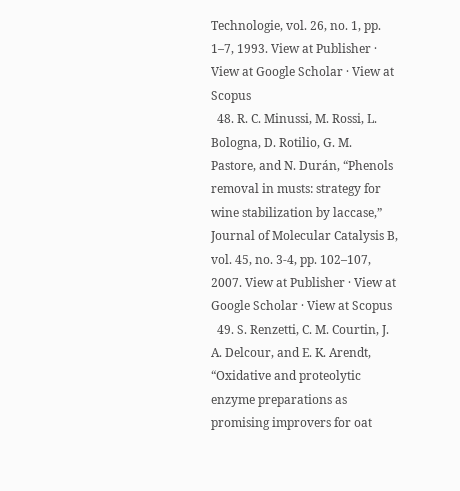Technologie, vol. 26, no. 1, pp. 1–7, 1993. View at Publisher · View at Google Scholar · View at Scopus
  48. R. C. Minussi, M. Rossi, L. Bologna, D. Rotilio, G. M. Pastore, and N. Durán, “Phenols removal in musts: strategy for wine stabilization by laccase,” Journal of Molecular Catalysis B, vol. 45, no. 3-4, pp. 102–107, 2007. View at Publisher · View at Google Scholar · View at Scopus
  49. S. Renzetti, C. M. Courtin, J. A. Delcour, and E. K. Arendt, “Oxidative and proteolytic enzyme preparations as promising improvers for oat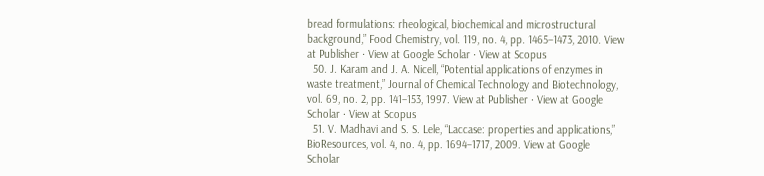bread formulations: rheological, biochemical and microstructural background,” Food Chemistry, vol. 119, no. 4, pp. 1465–1473, 2010. View at Publisher · View at Google Scholar · View at Scopus
  50. J. Karam and J. A. Nicell, “Potential applications of enzymes in waste treatment,” Journal of Chemical Technology and Biotechnology, vol. 69, no. 2, pp. 141–153, 1997. View at Publisher · View at Google Scholar · View at Scopus
  51. V. Madhavi and S. S. Lele, “Laccase: properties and applications,” BioResources, vol. 4, no. 4, pp. 1694–1717, 2009. View at Google Scholar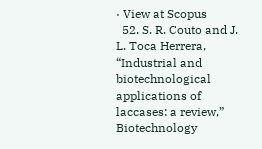· View at Scopus
  52. S. R. Couto and J. L. Toca Herrera, “Industrial and biotechnological applications of laccases: a review,” Biotechnology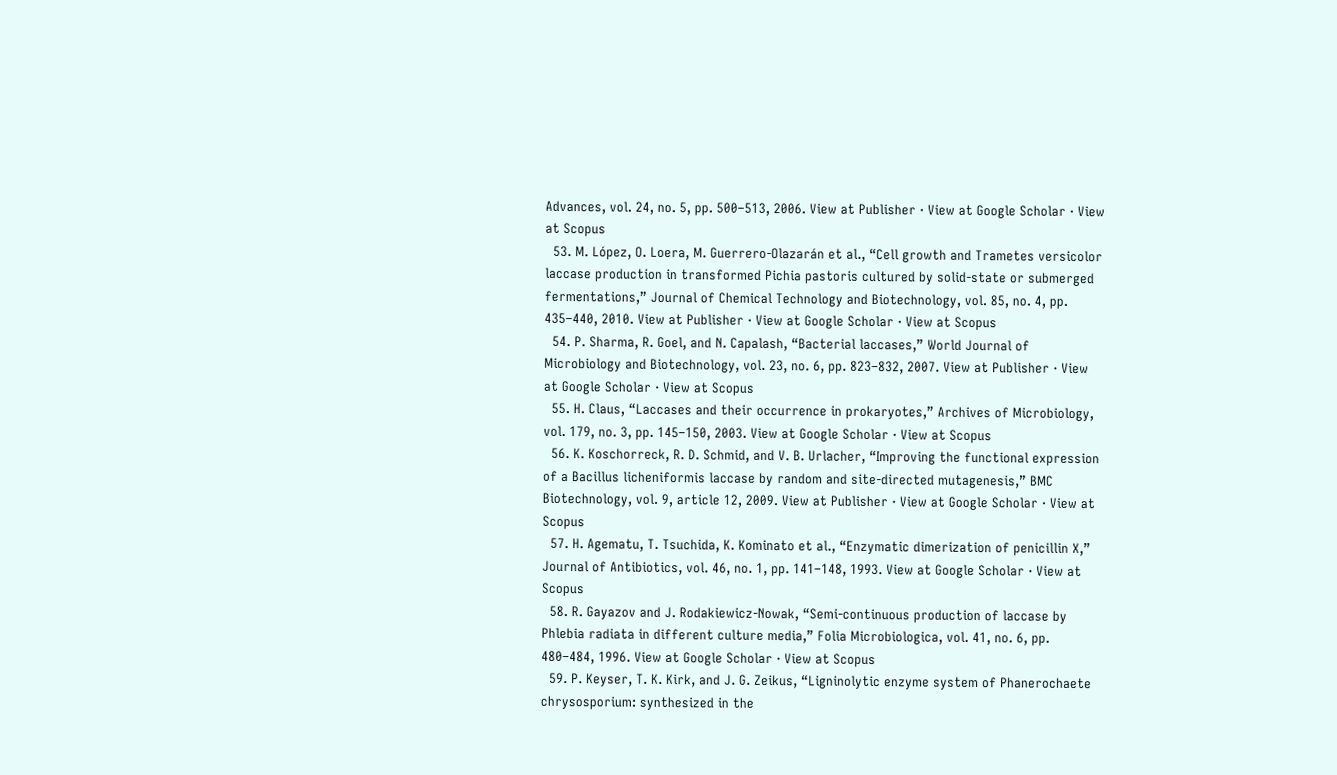Advances, vol. 24, no. 5, pp. 500–513, 2006. View at Publisher · View at Google Scholar · View at Scopus
  53. M. López, O. Loera, M. Guerrero-Olazarán et al., “Cell growth and Trametes versicolor laccase production in transformed Pichia pastoris cultured by solid-state or submerged fermentations,” Journal of Chemical Technology and Biotechnology, vol. 85, no. 4, pp. 435–440, 2010. View at Publisher · View at Google Scholar · View at Scopus
  54. P. Sharma, R. Goel, and N. Capalash, “Bacterial laccases,” World Journal of Microbiology and Biotechnology, vol. 23, no. 6, pp. 823–832, 2007. View at Publisher · View at Google Scholar · View at Scopus
  55. H. Claus, “Laccases and their occurrence in prokaryotes,” Archives of Microbiology, vol. 179, no. 3, pp. 145–150, 2003. View at Google Scholar · View at Scopus
  56. K. Koschorreck, R. D. Schmid, and V. B. Urlacher, “Improving the functional expression of a Bacillus licheniformis laccase by random and site-directed mutagenesis,” BMC Biotechnology, vol. 9, article 12, 2009. View at Publisher · View at Google Scholar · View at Scopus
  57. H. Agematu, T. Tsuchida, K. Kominato et al., “Enzymatic dimerization of penicillin X,” Journal of Antibiotics, vol. 46, no. 1, pp. 141–148, 1993. View at Google Scholar · View at Scopus
  58. R. Gayazov and J. Rodakiewicz-Nowak, “Semi-continuous production of laccase by Phlebia radiata in different culture media,” Folia Microbiologica, vol. 41, no. 6, pp. 480–484, 1996. View at Google Scholar · View at Scopus
  59. P. Keyser, T. K. Kirk, and J. G. Zeikus, “Ligninolytic enzyme system of Phanerochaete chrysosporium: synthesized in the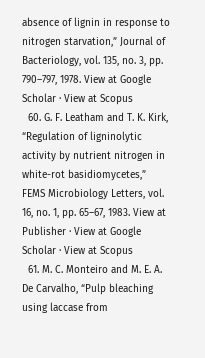absence of lignin in response to nitrogen starvation,” Journal of Bacteriology, vol. 135, no. 3, pp. 790–797, 1978. View at Google Scholar · View at Scopus
  60. G. F. Leatham and T. K. Kirk, “Regulation of ligninolytic activity by nutrient nitrogen in white-rot basidiomycetes,” FEMS Microbiology Letters, vol. 16, no. 1, pp. 65–67, 1983. View at Publisher · View at Google Scholar · View at Scopus
  61. M. C. Monteiro and M. E. A. De Carvalho, “Pulp bleaching using laccase from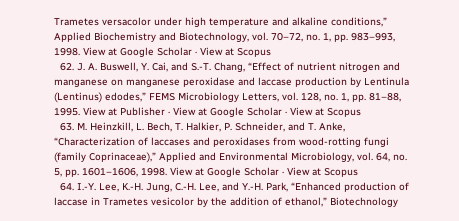Trametes versacolor under high temperature and alkaline conditions,” Applied Biochemistry and Biotechnology, vol. 70–72, no. 1, pp. 983–993, 1998. View at Google Scholar · View at Scopus
  62. J. A. Buswell, Y. Cai, and S.-T. Chang, “Effect of nutrient nitrogen and manganese on manganese peroxidase and laccase production by Lentinula (Lentinus) edodes,” FEMS Microbiology Letters, vol. 128, no. 1, pp. 81–88, 1995. View at Publisher · View at Google Scholar · View at Scopus
  63. M. Heinzkill, L. Bech, T. Halkier, P. Schneider, and T. Anke, “Characterization of laccases and peroxidases from wood-rotting fungi (family Coprinaceae),” Applied and Environmental Microbiology, vol. 64, no. 5, pp. 1601–1606, 1998. View at Google Scholar · View at Scopus
  64. I.-Y. Lee, K.-H. Jung, C.-H. Lee, and Y.-H. Park, “Enhanced production of laccase in Trametes vesicolor by the addition of ethanol,” Biotechnology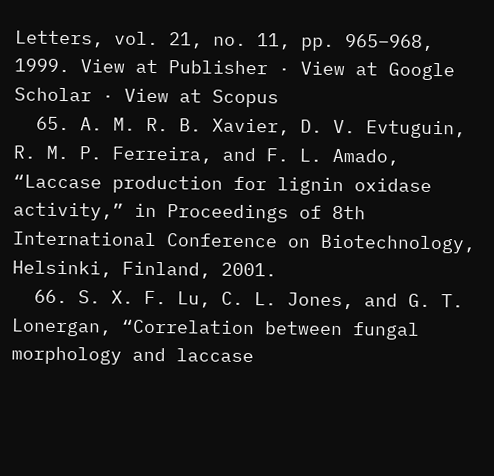Letters, vol. 21, no. 11, pp. 965–968, 1999. View at Publisher · View at Google Scholar · View at Scopus
  65. A. M. R. B. Xavier, D. V. Evtuguin, R. M. P. Ferreira, and F. L. Amado, “Laccase production for lignin oxidase activity,” in Proceedings of 8th International Conference on Biotechnology, Helsinki, Finland, 2001.
  66. S. X. F. Lu, C. L. Jones, and G. T. Lonergan, “Correlation between fungal morphology and laccase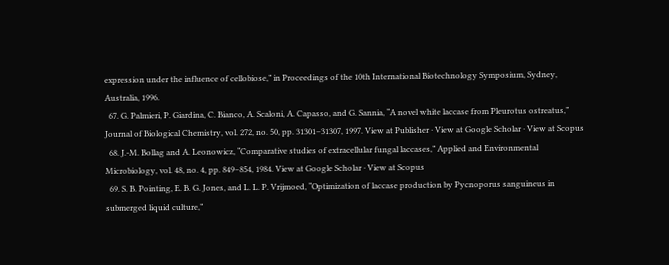expression under the influence of cellobiose,” in Proceedings of the 10th International Biotechnology Symposium, Sydney, Australia, 1996.
  67. G. Palmieri, P. Giardina, C. Bianco, A. Scaloni, A. Capasso, and G. Sannia, “A novel white laccase from Pleurotus ostreatus,” Journal of Biological Chemistry, vol. 272, no. 50, pp. 31301–31307, 1997. View at Publisher · View at Google Scholar · View at Scopus
  68. J.-M. Bollag and A. Leonowicz, “Comparative studies of extracellular fungal laccases,” Applied and Environmental Microbiology, vol. 48, no. 4, pp. 849–854, 1984. View at Google Scholar · View at Scopus
  69. S. B. Pointing, E. B. G. Jones, and L. L. P. Vrijmoed, “Optimization of laccase production by Pycnoporus sanguineus in submerged liquid culture,”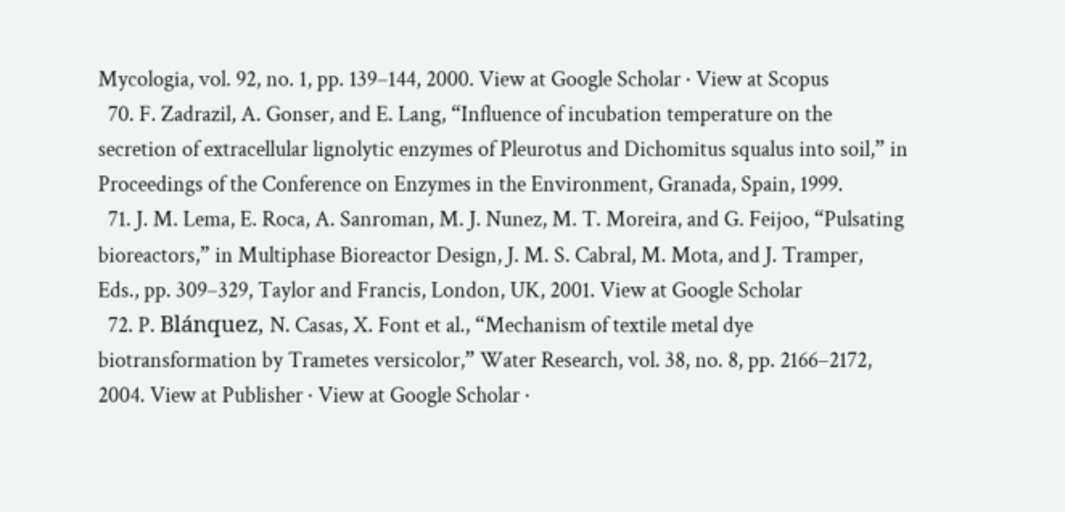Mycologia, vol. 92, no. 1, pp. 139–144, 2000. View at Google Scholar · View at Scopus
  70. F. Zadrazil, A. Gonser, and E. Lang, “Influence of incubation temperature on the secretion of extracellular lignolytic enzymes of Pleurotus and Dichomitus squalus into soil,” in Proceedings of the Conference on Enzymes in the Environment, Granada, Spain, 1999.
  71. J. M. Lema, E. Roca, A. Sanroman, M. J. Nunez, M. T. Moreira, and G. Feijoo, “Pulsating bioreactors,” in Multiphase Bioreactor Design, J. M. S. Cabral, M. Mota, and J. Tramper, Eds., pp. 309–329, Taylor and Francis, London, UK, 2001. View at Google Scholar
  72. P. Blánquez, N. Casas, X. Font et al., “Mechanism of textile metal dye biotransformation by Trametes versicolor,” Water Research, vol. 38, no. 8, pp. 2166–2172, 2004. View at Publisher · View at Google Scholar ·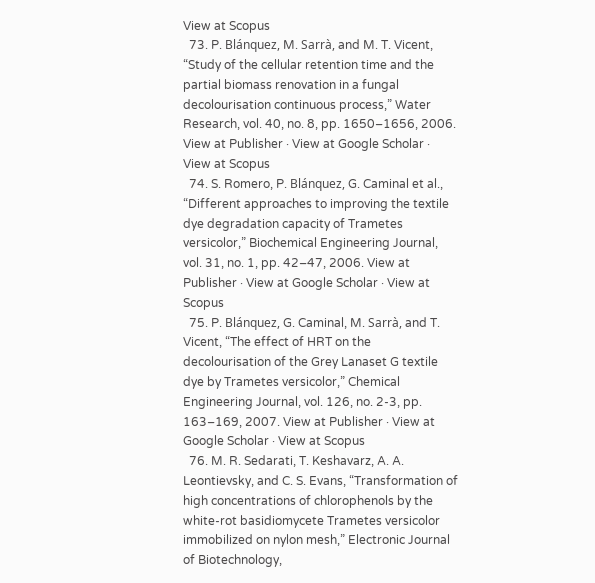View at Scopus
  73. P. Blánquez, M. Sarrà, and M. T. Vicent, “Study of the cellular retention time and the partial biomass renovation in a fungal decolourisation continuous process,” Water Research, vol. 40, no. 8, pp. 1650–1656, 2006. View at Publisher · View at Google Scholar · View at Scopus
  74. S. Romero, P. Blánquez, G. Caminal et al., “Different approaches to improving the textile dye degradation capacity of Trametes versicolor,” Biochemical Engineering Journal, vol. 31, no. 1, pp. 42–47, 2006. View at Publisher · View at Google Scholar · View at Scopus
  75. P. Blánquez, G. Caminal, M. Sarrà, and T. Vicent, “The effect of HRT on the decolourisation of the Grey Lanaset G textile dye by Trametes versicolor,” Chemical Engineering Journal, vol. 126, no. 2-3, pp. 163–169, 2007. View at Publisher · View at Google Scholar · View at Scopus
  76. M. R. Sedarati, T. Keshavarz, A. A. Leontievsky, and C. S. Evans, “Transformation of high concentrations of chlorophenols by the white-rot basidiomycete Trametes versicolor immobilized on nylon mesh,” Electronic Journal of Biotechnology,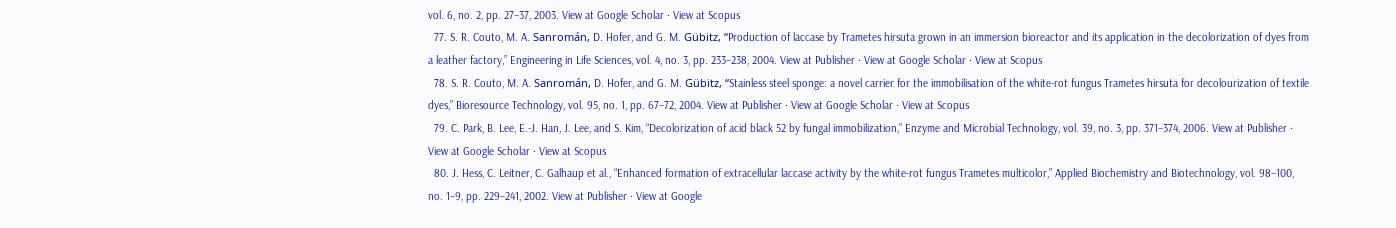vol. 6, no. 2, pp. 27–37, 2003. View at Google Scholar · View at Scopus
  77. S. R. Couto, M. A. Sanromán, D. Hofer, and G. M. Gübitz, “Production of laccase by Trametes hirsuta grown in an immersion bioreactor and its application in the decolorization of dyes from a leather factory,” Engineering in Life Sciences, vol. 4, no. 3, pp. 233–238, 2004. View at Publisher · View at Google Scholar · View at Scopus
  78. S. R. Couto, M. A. Sanromán, D. Hofer, and G. M. Gübitz, “Stainless steel sponge: a novel carrier for the immobilisation of the white-rot fungus Trametes hirsuta for decolourization of textile dyes,” Bioresource Technology, vol. 95, no. 1, pp. 67–72, 2004. View at Publisher · View at Google Scholar · View at Scopus
  79. C. Park, B. Lee, E.-J. Han, J. Lee, and S. Kim, “Decolorization of acid black 52 by fungal immobilization,” Enzyme and Microbial Technology, vol. 39, no. 3, pp. 371–374, 2006. View at Publisher · View at Google Scholar · View at Scopus
  80. J. Hess, C. Leitner, C. Galhaup et al., “Enhanced formation of extracellular laccase activity by the white-rot fungus Trametes multicolor,” Applied Biochemistry and Biotechnology, vol. 98–100, no. 1–9, pp. 229–241, 2002. View at Publisher · View at Google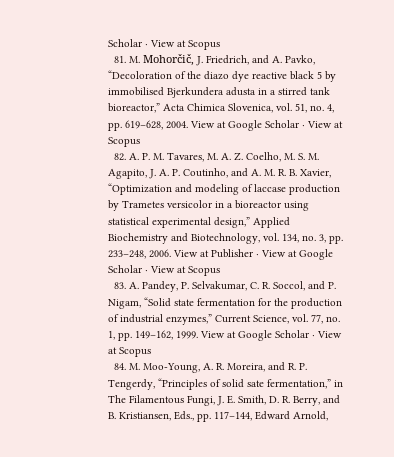Scholar · View at Scopus
  81. M. Mohorčič, J. Friedrich, and A. Pavko, “Decoloration of the diazo dye reactive black 5 by immobilised Bjerkundera adusta in a stirred tank bioreactor,” Acta Chimica Slovenica, vol. 51, no. 4, pp. 619–628, 2004. View at Google Scholar · View at Scopus
  82. A. P. M. Tavares, M. A. Z. Coelho, M. S. M. Agapito, J. A. P. Coutinho, and A. M. R. B. Xavier, “Optimization and modeling of laccase production by Trametes versicolor in a bioreactor using statistical experimental design,” Applied Biochemistry and Biotechnology, vol. 134, no. 3, pp. 233–248, 2006. View at Publisher · View at Google Scholar · View at Scopus
  83. A. Pandey, P. Selvakumar, C. R. Soccol, and P. Nigam, “Solid state fermentation for the production of industrial enzymes,” Current Science, vol. 77, no. 1, pp. 149–162, 1999. View at Google Scholar · View at Scopus
  84. M. Moo-Young, A. R. Moreira, and R. P. Tengerdy, “Principles of solid sate fermentation,” in The Filamentous Fungi, J. E. Smith, D. R. Berry, and B. Kristiansen, Eds., pp. 117–144, Edward Arnold,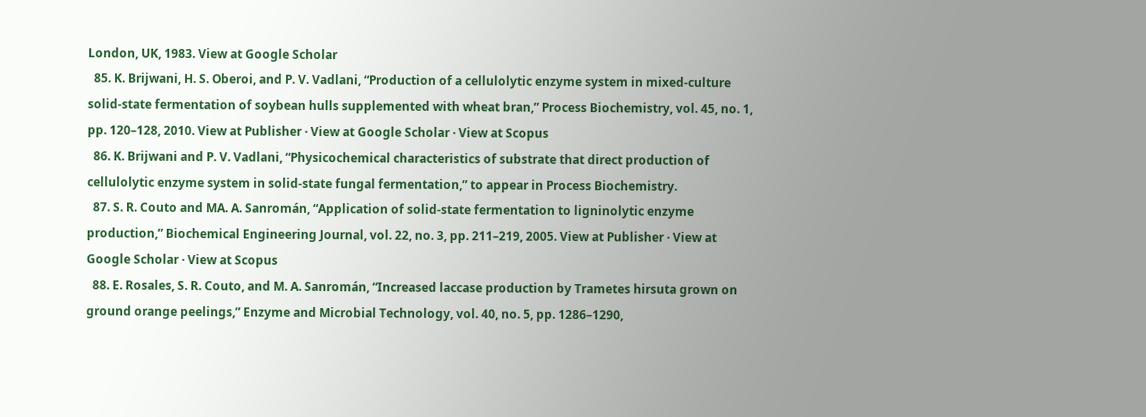London, UK, 1983. View at Google Scholar
  85. K. Brijwani, H. S. Oberoi, and P. V. Vadlani, “Production of a cellulolytic enzyme system in mixed-culture solid-state fermentation of soybean hulls supplemented with wheat bran,” Process Biochemistry, vol. 45, no. 1, pp. 120–128, 2010. View at Publisher · View at Google Scholar · View at Scopus
  86. K. Brijwani and P. V. Vadlani, “Physicochemical characteristics of substrate that direct production of cellulolytic enzyme system in solid-state fungal fermentation,” to appear in Process Biochemistry.
  87. S. R. Couto and MA. A. Sanromán, “Application of solid-state fermentation to ligninolytic enzyme production,” Biochemical Engineering Journal, vol. 22, no. 3, pp. 211–219, 2005. View at Publisher · View at Google Scholar · View at Scopus
  88. E. Rosales, S. R. Couto, and M. A. Sanromán, “Increased laccase production by Trametes hirsuta grown on ground orange peelings,” Enzyme and Microbial Technology, vol. 40, no. 5, pp. 1286–1290,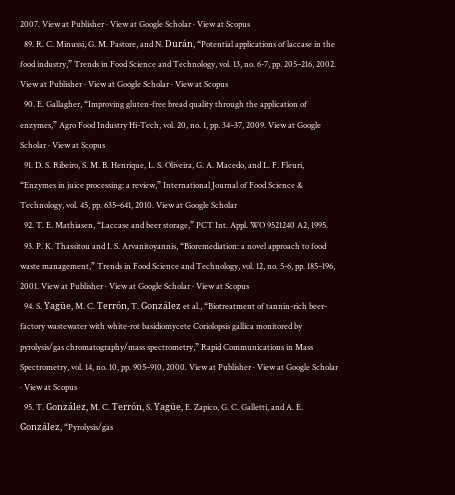2007. View at Publisher · View at Google Scholar · View at Scopus
  89. R. C. Minussi, G. M. Pastore, and N. Durán, “Potential applications of laccase in the food industry,” Trends in Food Science and Technology, vol. 13, no. 6-7, pp. 205–216, 2002. View at Publisher · View at Google Scholar · View at Scopus
  90. E. Gallagher, “Improving gluten-free bread quality through the application of enzymes,” Agro Food Industry Hi-Tech, vol. 20, no. 1, pp. 34–37, 2009. View at Google Scholar · View at Scopus
  91. D. S. Ribeiro, S. M. B. Henrique, L. S. Oliveira, G. A. Macedo, and L. F. Fleuri, “Enzymes in juice processing: a review,” International Journal of Food Science & Technology, vol. 45, pp. 635–641, 2010. View at Google Scholar
  92. T. E. Mathiasen, “Laccase and beer storage,” PCT Int. Appl. WO 9521240 A2, 1995.
  93. P. K. Thassitou and I. S. Arvanitoyannis, “Bioremediation: a novel approach to food waste management,” Trends in Food Science and Technology, vol. 12, no. 5-6, pp. 185–196, 2001. View at Publisher · View at Google Scholar · View at Scopus
  94. S. Yagüe, M. C. Terrón, T. González et al., “Biotreatment of tannin-rich beer-factory wastewater with white-rot basidiomycete Coriolopsis gallica monitored by pyrolysis/gas chromatography/mass spectrometry,” Rapid Communications in Mass Spectrometry, vol. 14, no. 10, pp. 905–910, 2000. View at Publisher · View at Google Scholar · View at Scopus
  95. T. González, M. C. Terrón, S. Yagüe, E. Zapico, G. C. Galletti, and A. E. González, “Pyrolysis/gas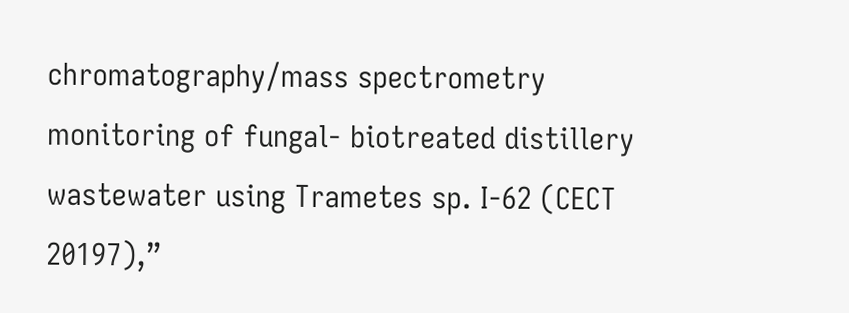chromatography/mass spectrometry monitoring of fungal- biotreated distillery wastewater using Trametes sp. I-62 (CECT 20197),”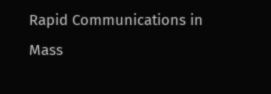Rapid Communications in Mass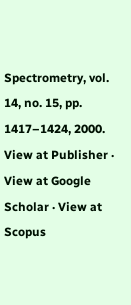Spectrometry, vol. 14, no. 15, pp. 1417–1424, 2000. View at Publisher · View at Google Scholar · View at Scopus